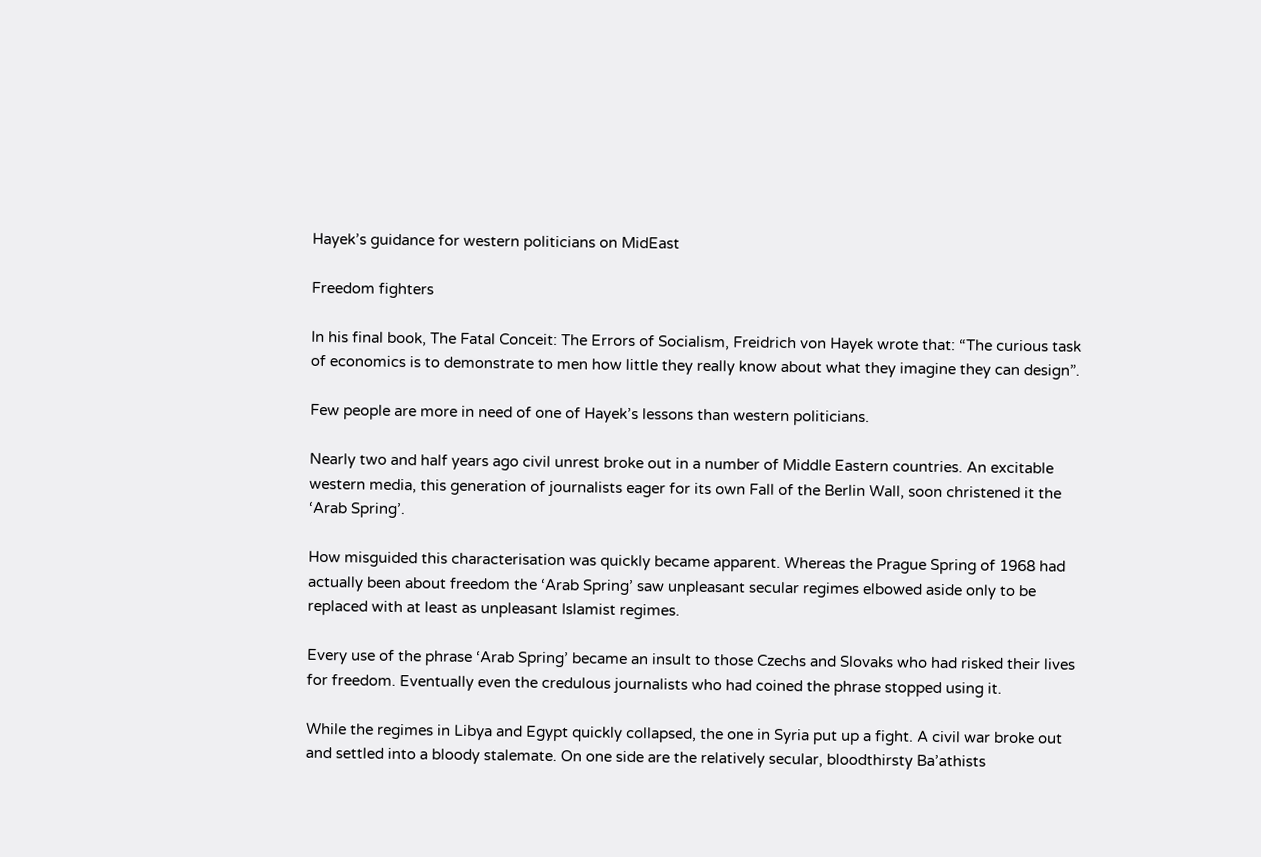Hayek’s guidance for western politicians on MidEast

Freedom fighters

In his final book, The Fatal Conceit: The Errors of Socialism, Freidrich von Hayek wrote that: “The curious task of economics is to demonstrate to men how little they really know about what they imagine they can design”.

Few people are more in need of one of Hayek’s lessons than western politicians.

Nearly two and half years ago civil unrest broke out in a number of Middle Eastern countries. An excitable western media, this generation of journalists eager for its own Fall of the Berlin Wall, soon christened it the ‘Arab Spring’.

How misguided this characterisation was quickly became apparent. Whereas the Prague Spring of 1968 had actually been about freedom the ‘Arab Spring’ saw unpleasant secular regimes elbowed aside only to be replaced with at least as unpleasant Islamist regimes.

Every use of the phrase ‘Arab Spring’ became an insult to those Czechs and Slovaks who had risked their lives for freedom. Eventually even the credulous journalists who had coined the phrase stopped using it.

While the regimes in Libya and Egypt quickly collapsed, the one in Syria put up a fight. A civil war broke out and settled into a bloody stalemate. On one side are the relatively secular, bloodthirsty Ba’athists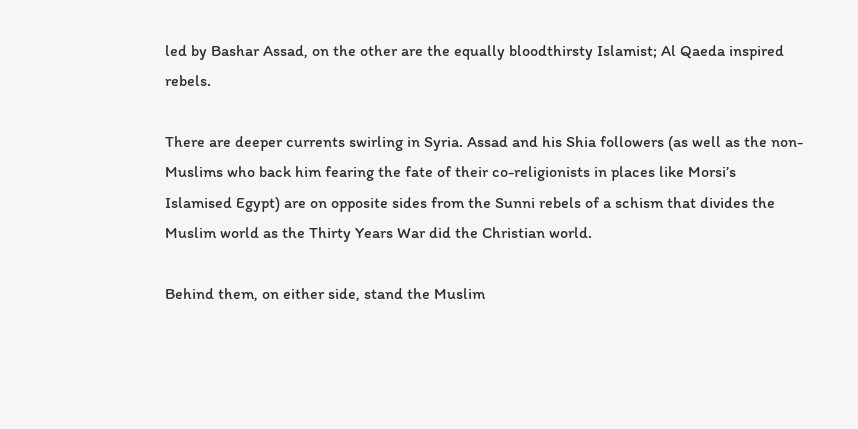led by Bashar Assad, on the other are the equally bloodthirsty Islamist; Al Qaeda inspired rebels.

There are deeper currents swirling in Syria. Assad and his Shia followers (as well as the non-Muslims who back him fearing the fate of their co-religionists in places like Morsi’s Islamised Egypt) are on opposite sides from the Sunni rebels of a schism that divides the Muslim world as the Thirty Years War did the Christian world.

Behind them, on either side, stand the Muslim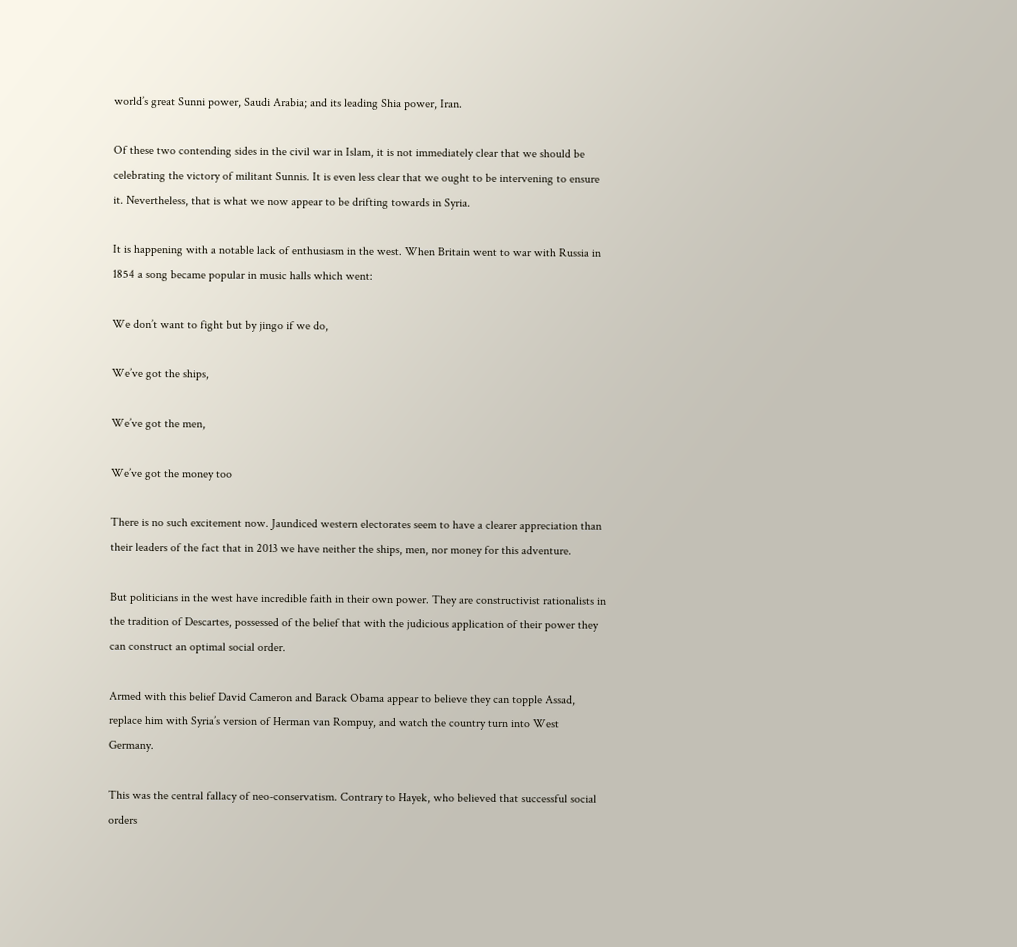world’s great Sunni power, Saudi Arabia; and its leading Shia power, Iran.

Of these two contending sides in the civil war in Islam, it is not immediately clear that we should be celebrating the victory of militant Sunnis. It is even less clear that we ought to be intervening to ensure it. Nevertheless, that is what we now appear to be drifting towards in Syria.

It is happening with a notable lack of enthusiasm in the west. When Britain went to war with Russia in 1854 a song became popular in music halls which went:

We don’t want to fight but by jingo if we do,

We’ve got the ships,

We’ve got the men,

We’ve got the money too

There is no such excitement now. Jaundiced western electorates seem to have a clearer appreciation than their leaders of the fact that in 2013 we have neither the ships, men, nor money for this adventure.

But politicians in the west have incredible faith in their own power. They are constructivist rationalists in the tradition of Descartes, possessed of the belief that with the judicious application of their power they can construct an optimal social order.

Armed with this belief David Cameron and Barack Obama appear to believe they can topple Assad, replace him with Syria’s version of Herman van Rompuy, and watch the country turn into West Germany.

This was the central fallacy of neo-conservatism. Contrary to Hayek, who believed that successful social orders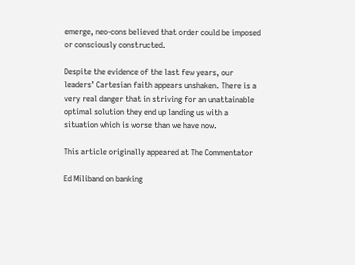emerge, neo-cons believed that order could be imposed or consciously constructed.

Despite the evidence of the last few years, our leaders’ Cartesian faith appears unshaken. There is a very real danger that in striving for an unattainable optimal solution they end up landing us with a situation which is worse than we have now.

This article originally appeared at The Commentator

Ed Miliband on banking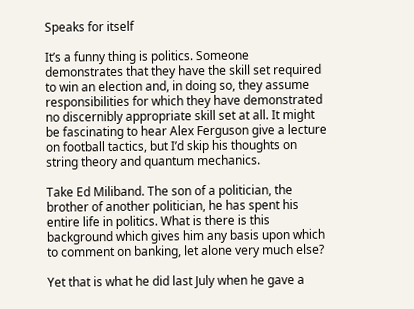Speaks for itself

It’s a funny thing is politics. Someone demonstrates that they have the skill set required to win an election and, in doing so, they assume responsibilities for which they have demonstrated no discernibly appropriate skill set at all. It might be fascinating to hear Alex Ferguson give a lecture on football tactics, but I’d skip his thoughts on string theory and quantum mechanics.

Take Ed Miliband. The son of a politician, the brother of another politician, he has spent his entire life in politics. What is there is this background which gives him any basis upon which to comment on banking, let alone very much else?

Yet that is what he did last July when he gave a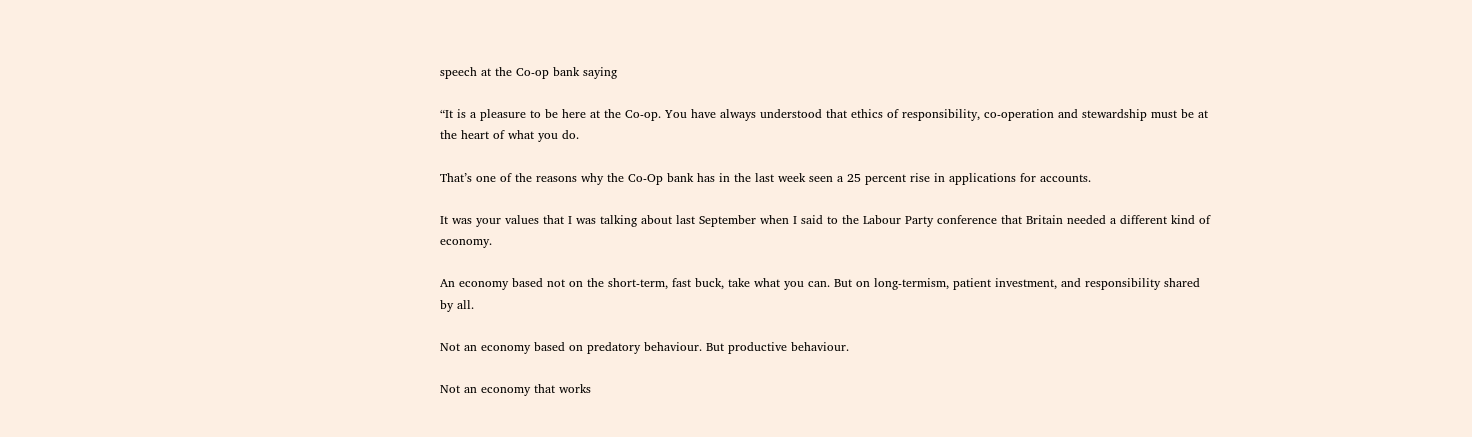speech at the Co-op bank saying

“It is a pleasure to be here at the Co-op. You have always understood that ethics of responsibility, co-operation and stewardship must be at the heart of what you do.

That’s one of the reasons why the Co-Op bank has in the last week seen a 25 percent rise in applications for accounts.

It was your values that I was talking about last September when I said to the Labour Party conference that Britain needed a different kind of economy.

An economy based not on the short-term, fast buck, take what you can. But on long-termism, patient investment, and responsibility shared by all.

Not an economy based on predatory behaviour. But productive behaviour.

Not an economy that works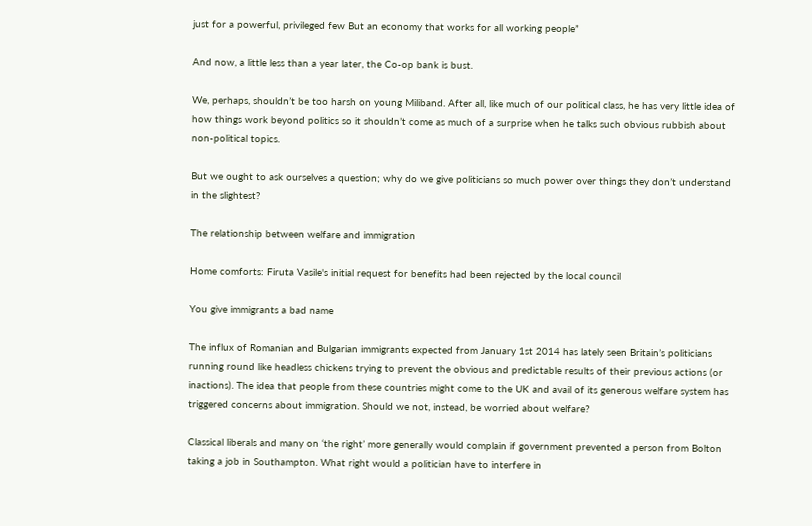just for a powerful, privileged few But an economy that works for all working people”

And now, a little less than a year later, the Co-op bank is bust.

We, perhaps, shouldn’t be too harsh on young Miliband. After all, like much of our political class, he has very little idea of how things work beyond politics so it shouldn’t come as much of a surprise when he talks such obvious rubbish about non-political topics.

But we ought to ask ourselves a question; why do we give politicians so much power over things they don’t understand in the slightest?

The relationship between welfare and immigration

Home comforts: Firuta Vasile's initial request for benefits had been rejected by the local council

You give immigrants a bad name

The influx of Romanian and Bulgarian immigrants expected from January 1st 2014 has lately seen Britain’s politicians running round like headless chickens trying to prevent the obvious and predictable results of their previous actions (or inactions). The idea that people from these countries might come to the UK and avail of its generous welfare system has triggered concerns about immigration. Should we not, instead, be worried about welfare?

Classical liberals and many on ‘the right’ more generally would complain if government prevented a person from Bolton taking a job in Southampton. What right would a politician have to interfere in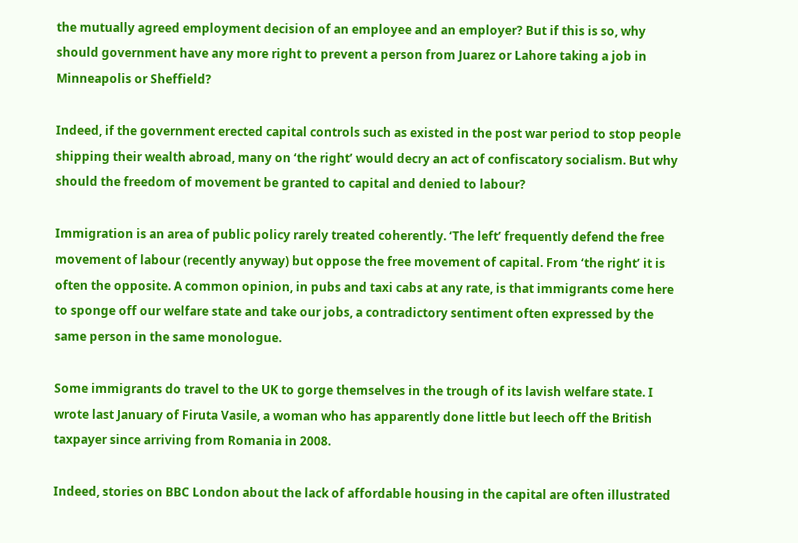the mutually agreed employment decision of an employee and an employer? But if this is so, why should government have any more right to prevent a person from Juarez or Lahore taking a job in Minneapolis or Sheffield?

Indeed, if the government erected capital controls such as existed in the post war period to stop people shipping their wealth abroad, many on ‘the right’ would decry an act of confiscatory socialism. But why should the freedom of movement be granted to capital and denied to labour?

Immigration is an area of public policy rarely treated coherently. ‘The left’ frequently defend the free movement of labour (recently anyway) but oppose the free movement of capital. From ‘the right’ it is often the opposite. A common opinion, in pubs and taxi cabs at any rate, is that immigrants come here to sponge off our welfare state and take our jobs, a contradictory sentiment often expressed by the same person in the same monologue.

Some immigrants do travel to the UK to gorge themselves in the trough of its lavish welfare state. I wrote last January of Firuta Vasile, a woman who has apparently done little but leech off the British taxpayer since arriving from Romania in 2008.

Indeed, stories on BBC London about the lack of affordable housing in the capital are often illustrated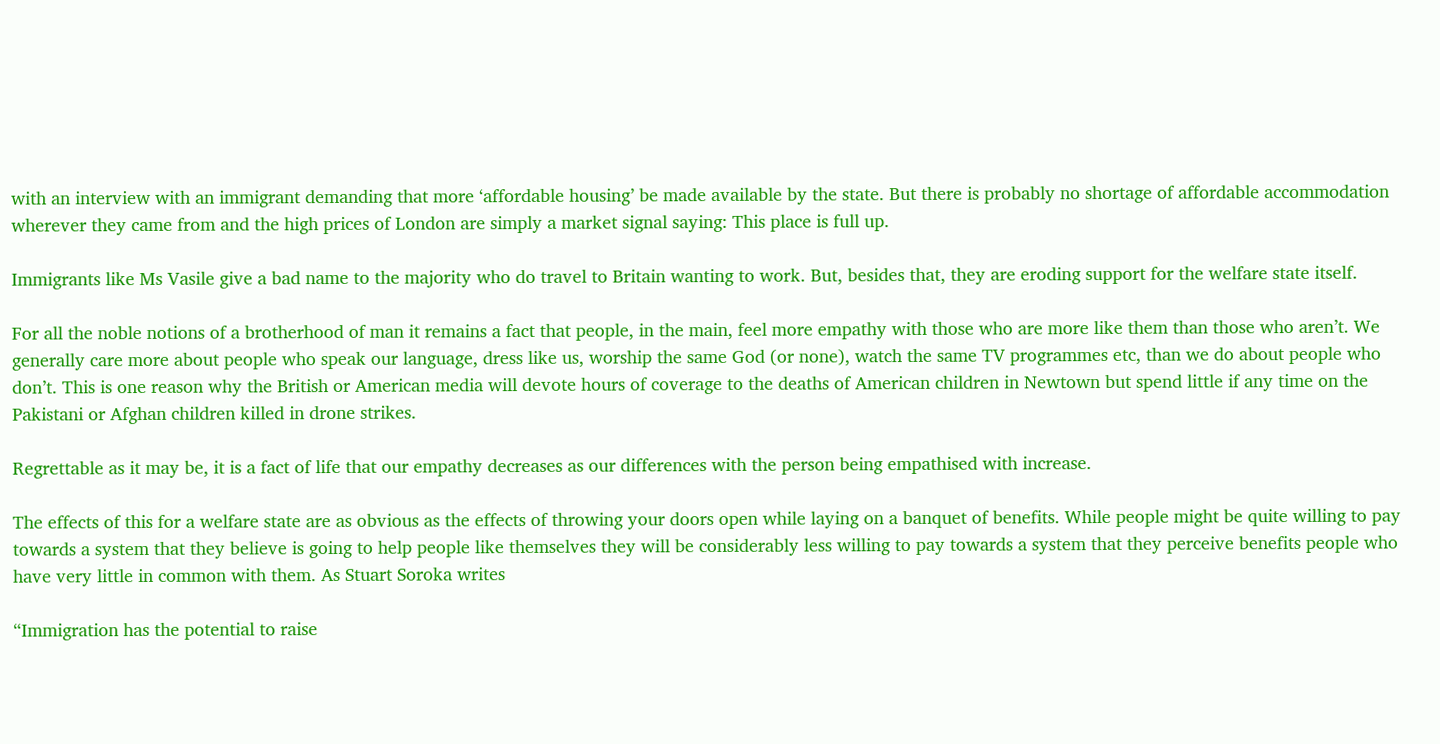with an interview with an immigrant demanding that more ‘affordable housing’ be made available by the state. But there is probably no shortage of affordable accommodation wherever they came from and the high prices of London are simply a market signal saying: This place is full up.

Immigrants like Ms Vasile give a bad name to the majority who do travel to Britain wanting to work. But, besides that, they are eroding support for the welfare state itself.

For all the noble notions of a brotherhood of man it remains a fact that people, in the main, feel more empathy with those who are more like them than those who aren’t. We generally care more about people who speak our language, dress like us, worship the same God (or none), watch the same TV programmes etc, than we do about people who don’t. This is one reason why the British or American media will devote hours of coverage to the deaths of American children in Newtown but spend little if any time on the Pakistani or Afghan children killed in drone strikes.

Regrettable as it may be, it is a fact of life that our empathy decreases as our differences with the person being empathised with increase.

The effects of this for a welfare state are as obvious as the effects of throwing your doors open while laying on a banquet of benefits. While people might be quite willing to pay towards a system that they believe is going to help people like themselves they will be considerably less willing to pay towards a system that they perceive benefits people who have very little in common with them. As Stuart Soroka writes

“Immigration has the potential to raise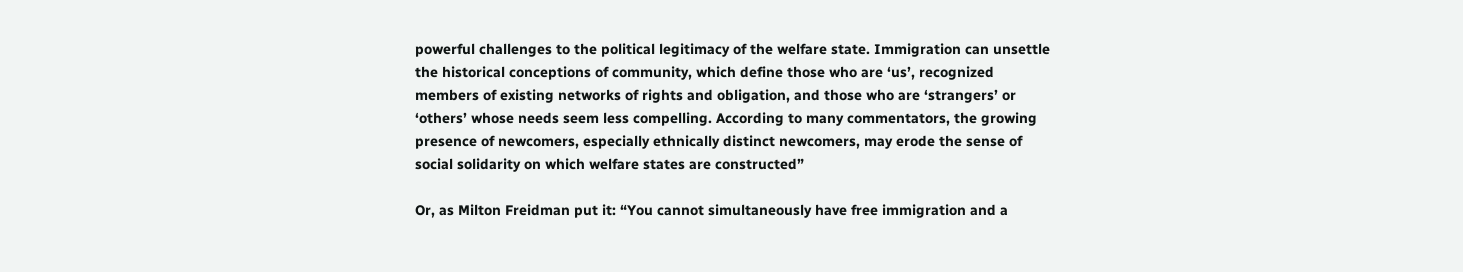powerful challenges to the political legitimacy of the welfare state. Immigration can unsettle the historical conceptions of community, which define those who are ‘us’, recognized members of existing networks of rights and obligation, and those who are ‘strangers’ or ‘others’ whose needs seem less compelling. According to many commentators, the growing presence of newcomers, especially ethnically distinct newcomers, may erode the sense of social solidarity on which welfare states are constructed”

Or, as Milton Freidman put it: “You cannot simultaneously have free immigration and a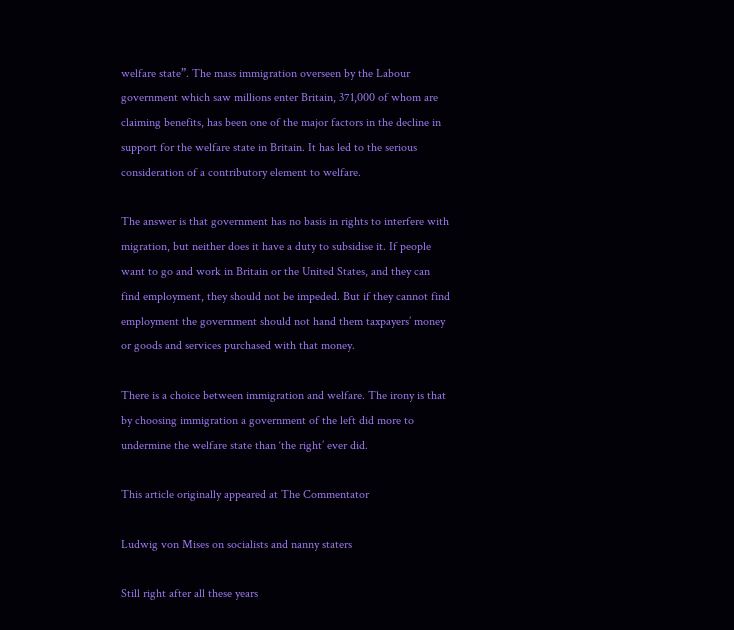welfare state”. The mass immigration overseen by the Labour government which saw millions enter Britain, 371,000 of whom are claiming benefits, has been one of the major factors in the decline in support for the welfare state in Britain. It has led to the serious consideration of a contributory element to welfare.

The answer is that government has no basis in rights to interfere with migration, but neither does it have a duty to subsidise it. If people want to go and work in Britain or the United States, and they can find employment, they should not be impeded. But if they cannot find employment the government should not hand them taxpayers’ money or goods and services purchased with that money.

There is a choice between immigration and welfare. The irony is that by choosing immigration a government of the left did more to undermine the welfare state than ‘the right’ ever did.

This article originally appeared at The Commentator

Ludwig von Mises on socialists and nanny staters

Still right after all these years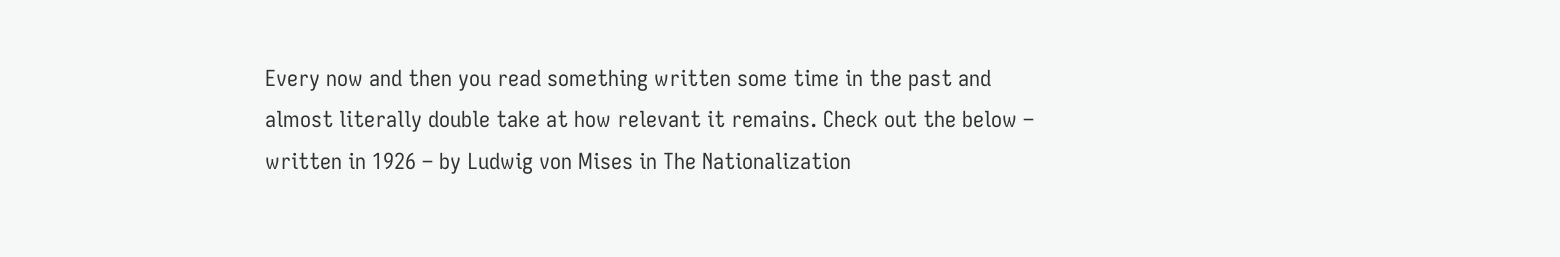Every now and then you read something written some time in the past and almost literally double take at how relevant it remains. Check out the below – written in 1926 – by Ludwig von Mises in The Nationalization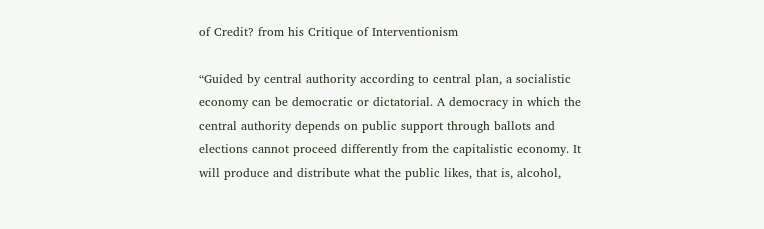of Credit? from his Critique of Interventionism

“Guided by central authority according to central plan, a socialistic economy can be democratic or dictatorial. A democracy in which the central authority depends on public support through ballots and elections cannot proceed differently from the capitalistic economy. It will produce and distribute what the public likes, that is, alcohol,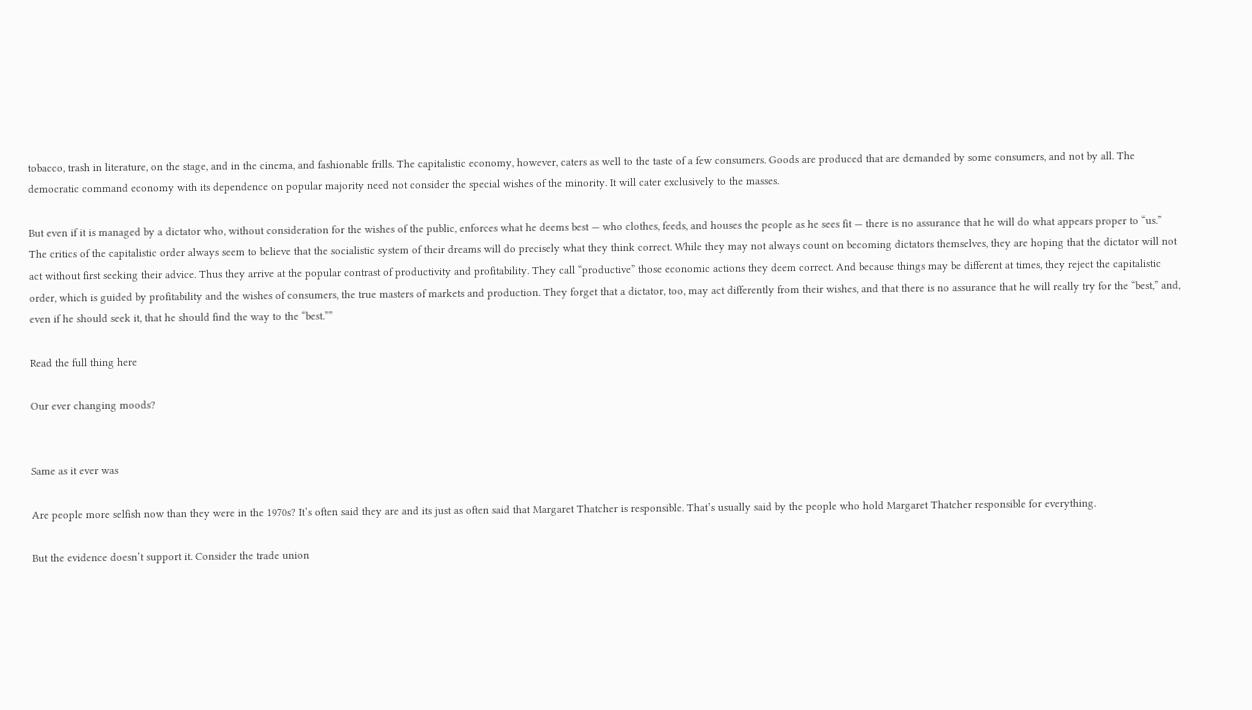tobacco, trash in literature, on the stage, and in the cinema, and fashionable frills. The capitalistic economy, however, caters as well to the taste of a few consumers. Goods are produced that are demanded by some consumers, and not by all. The democratic command economy with its dependence on popular majority need not consider the special wishes of the minority. It will cater exclusively to the masses.

But even if it is managed by a dictator who, without consideration for the wishes of the public, enforces what he deems best — who clothes, feeds, and houses the people as he sees fit — there is no assurance that he will do what appears proper to “us.” The critics of the capitalistic order always seem to believe that the socialistic system of their dreams will do precisely what they think correct. While they may not always count on becoming dictators themselves, they are hoping that the dictator will not act without first seeking their advice. Thus they arrive at the popular contrast of productivity and profitability. They call “productive” those economic actions they deem correct. And because things may be different at times, they reject the capitalistic order, which is guided by profitability and the wishes of consumers, the true masters of markets and production. They forget that a dictator, too, may act differently from their wishes, and that there is no assurance that he will really try for the “best,” and, even if he should seek it, that he should find the way to the “best.””

Read the full thing here

Our ever changing moods?


Same as it ever was

Are people more selfish now than they were in the 1970s? It’s often said they are and its just as often said that Margaret Thatcher is responsible. That’s usually said by the people who hold Margaret Thatcher responsible for everything.

But the evidence doesn’t support it. Consider the trade union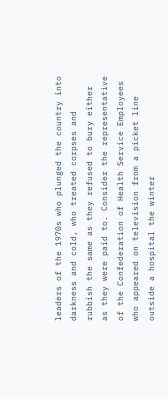leaders of the 1970s who plunged the country into darkness and cold, who treated corpses and rubbish the same as they refused to bury either as they were paid to. Consider the representative of the Confederation of Health Service Employees who appeared on television from a picket line outside a hospital the winter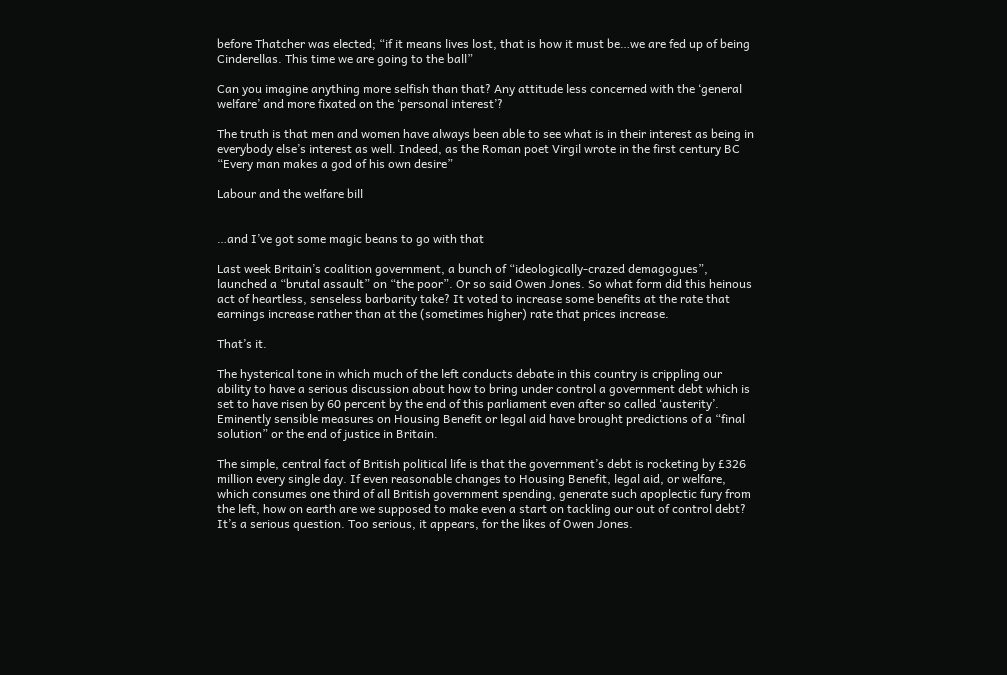before Thatcher was elected; “if it means lives lost, that is how it must be…we are fed up of being Cinderellas. This time we are going to the ball”

Can you imagine anything more selfish than that? Any attitude less concerned with the ‘general welfare’ and more fixated on the ‘personal interest’?

The truth is that men and women have always been able to see what is in their interest as being in everybody else’s interest as well. Indeed, as the Roman poet Virgil wrote in the first century BC “Every man makes a god of his own desire”

Labour and the welfare bill


…and I’ve got some magic beans to go with that

Last week Britain’s coalition government, a bunch of “ideologically-crazed demagogues”, launched a “brutal assault” on “the poor”. Or so said Owen Jones. So what form did this heinous act of heartless, senseless barbarity take? It voted to increase some benefits at the rate that earnings increase rather than at the (sometimes higher) rate that prices increase.

That’s it.

The hysterical tone in which much of the left conducts debate in this country is crippling our ability to have a serious discussion about how to bring under control a government debt which is set to have risen by 60 percent by the end of this parliament even after so called ‘austerity’. Eminently sensible measures on Housing Benefit or legal aid have brought predictions of a “final solution” or the end of justice in Britain.

The simple, central fact of British political life is that the government’s debt is rocketing by £326 million every single day. If even reasonable changes to Housing Benefit, legal aid, or welfare, which consumes one third of all British government spending, generate such apoplectic fury from the left, how on earth are we supposed to make even a start on tackling our out of control debt? It’s a serious question. Too serious, it appears, for the likes of Owen Jones.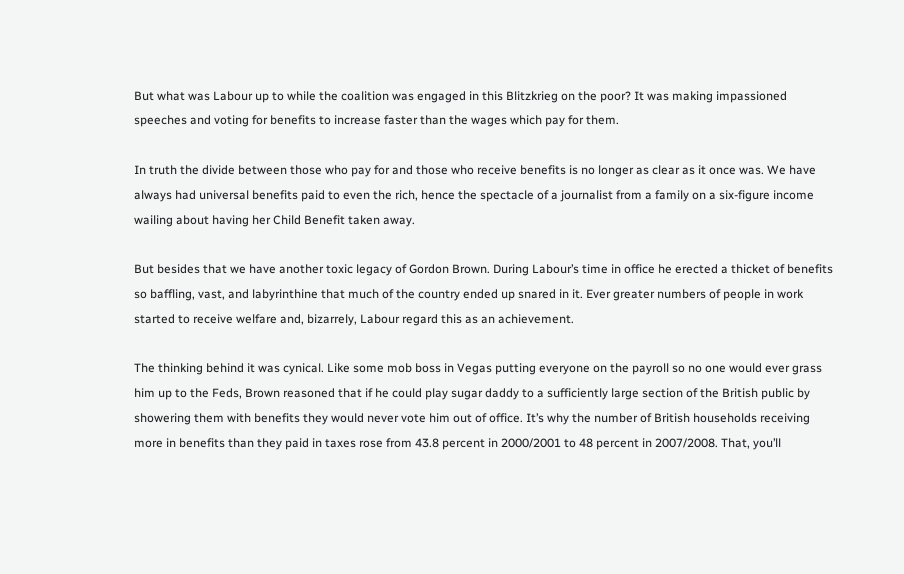But what was Labour up to while the coalition was engaged in this Blitzkrieg on the poor? It was making impassioned speeches and voting for benefits to increase faster than the wages which pay for them.

In truth the divide between those who pay for and those who receive benefits is no longer as clear as it once was. We have always had universal benefits paid to even the rich, hence the spectacle of a journalist from a family on a six-figure income wailing about having her Child Benefit taken away.

But besides that we have another toxic legacy of Gordon Brown. During Labour’s time in office he erected a thicket of benefits so baffling, vast, and labyrinthine that much of the country ended up snared in it. Ever greater numbers of people in work started to receive welfare and, bizarrely, Labour regard this as an achievement.

The thinking behind it was cynical. Like some mob boss in Vegas putting everyone on the payroll so no one would ever grass him up to the Feds, Brown reasoned that if he could play sugar daddy to a sufficiently large section of the British public by showering them with benefits they would never vote him out of office. It’s why the number of British households receiving more in benefits than they paid in taxes rose from 43.8 percent in 2000/2001 to 48 percent in 2007/2008. That, you’ll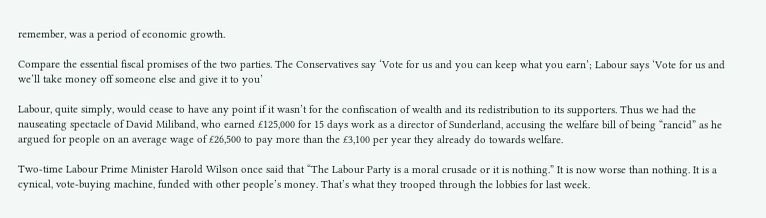remember, was a period of economic growth.

Compare the essential fiscal promises of the two parties. The Conservatives say ‘Vote for us and you can keep what you earn’; Labour says ‘Vote for us and we’ll take money off someone else and give it to you’

Labour, quite simply, would cease to have any point if it wasn’t for the confiscation of wealth and its redistribution to its supporters. Thus we had the nauseating spectacle of David Miliband, who earned £125,000 for 15 days work as a director of Sunderland, accusing the welfare bill of being “rancid” as he argued for people on an average wage of £26,500 to pay more than the £3,100 per year they already do towards welfare.

Two-time Labour Prime Minister Harold Wilson once said that “The Labour Party is a moral crusade or it is nothing.” It is now worse than nothing. It is a cynical, vote-buying machine, funded with other people’s money. That’s what they trooped through the lobbies for last week.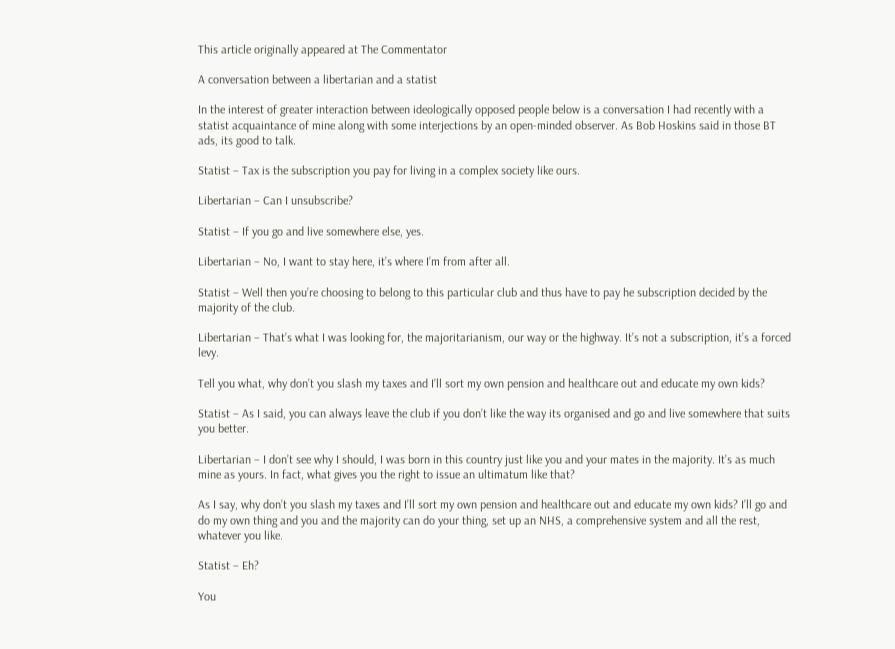This article originally appeared at The Commentator

A conversation between a libertarian and a statist

In the interest of greater interaction between ideologically opposed people below is a conversation I had recently with a statist acquaintance of mine along with some interjections by an open-minded observer. As Bob Hoskins said in those BT ads, its good to talk.

Statist – Tax is the subscription you pay for living in a complex society like ours.

Libertarian – Can I unsubscribe?

Statist – If you go and live somewhere else, yes.

Libertarian – No, I want to stay here, it’s where I’m from after all.

Statist – Well then you’re choosing to belong to this particular club and thus have to pay he subscription decided by the majority of the club.

Libertarian – That’s what I was looking for, the majoritarianism, our way or the highway. It’s not a subscription, it’s a forced levy.

Tell you what, why don’t you slash my taxes and I’ll sort my own pension and healthcare out and educate my own kids?

Statist – As I said, you can always leave the club if you don’t like the way its organised and go and live somewhere that suits you better.

Libertarian – I don’t see why I should, I was born in this country just like you and your mates in the majority. It’s as much mine as yours. In fact, what gives you the right to issue an ultimatum like that?

As I say, why don’t you slash my taxes and I’ll sort my own pension and healthcare out and educate my own kids? I’ll go and do my own thing and you and the majority can do your thing, set up an NHS, a comprehensive system and all the rest, whatever you like.

Statist – Eh?

You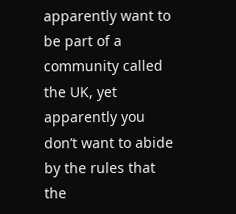apparently want to be part of a community called the UK, yet apparently you don’t want to abide by the rules that the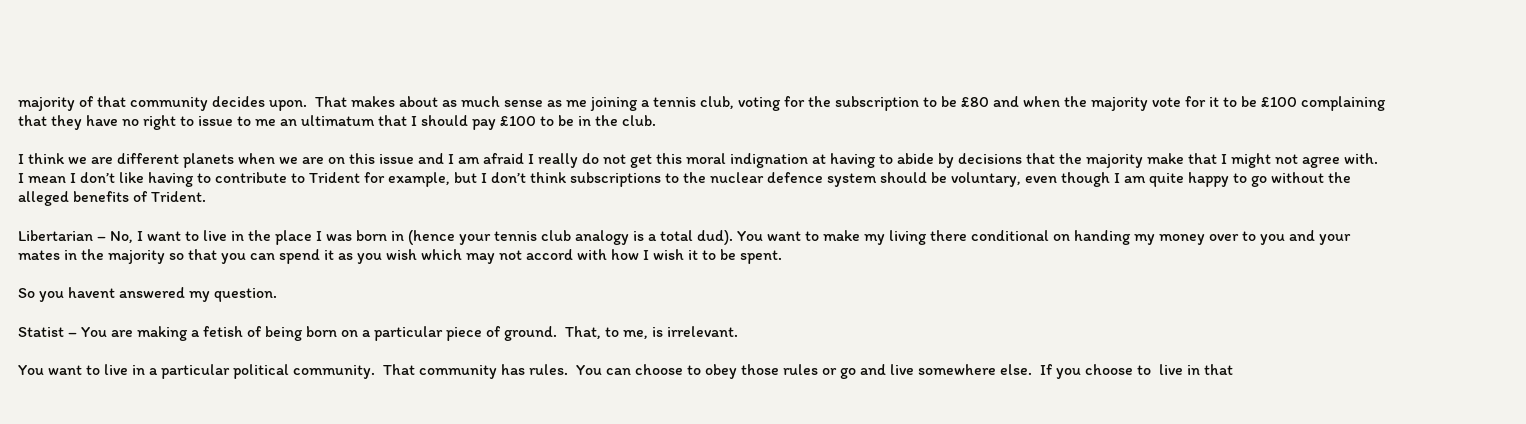majority of that community decides upon.  That makes about as much sense as me joining a tennis club, voting for the subscription to be £80 and when the majority vote for it to be £100 complaining that they have no right to issue to me an ultimatum that I should pay £100 to be in the club.

I think we are different planets when we are on this issue and I am afraid I really do not get this moral indignation at having to abide by decisions that the majority make that I might not agree with.  I mean I don’t like having to contribute to Trident for example, but I don’t think subscriptions to the nuclear defence system should be voluntary, even though I am quite happy to go without the alleged benefits of Trident.

Libertarian – No, I want to live in the place I was born in (hence your tennis club analogy is a total dud). You want to make my living there conditional on handing my money over to you and your mates in the majority so that you can spend it as you wish which may not accord with how I wish it to be spent.

So you havent answered my question.

Statist – You are making a fetish of being born on a particular piece of ground.  That, to me, is irrelevant.

You want to live in a particular political community.  That community has rules.  You can choose to obey those rules or go and live somewhere else.  If you choose to  live in that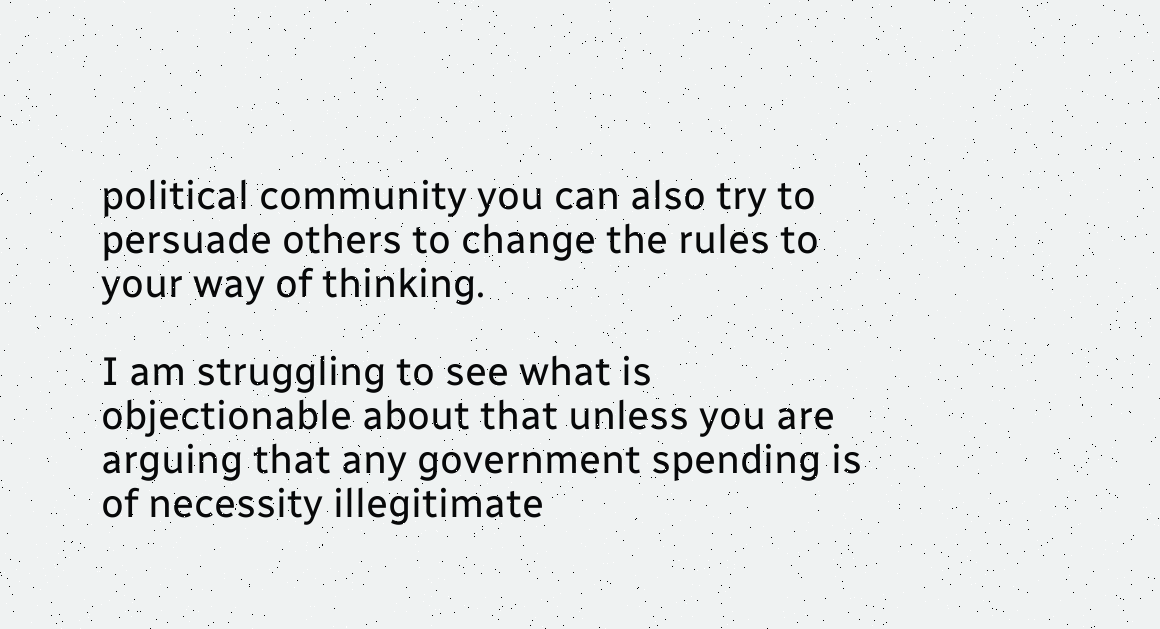political community you can also try to persuade others to change the rules to your way of thinking.

I am struggling to see what is objectionable about that unless you are arguing that any government spending is of necessity illegitimate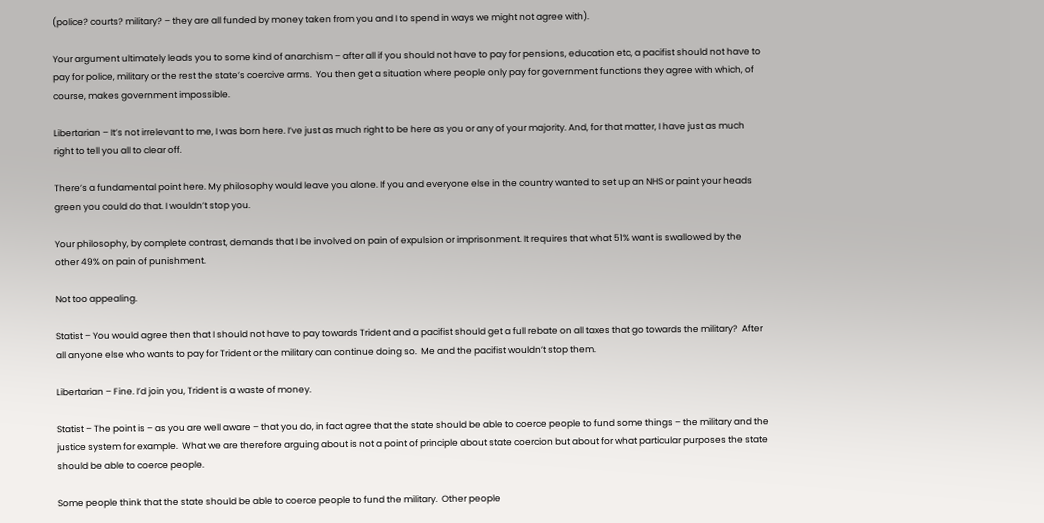(police? courts? military? – they are all funded by money taken from you and I to spend in ways we might not agree with).

Your argument ultimately leads you to some kind of anarchism – after all if you should not have to pay for pensions, education etc, a pacifist should not have to pay for police, military or the rest the state’s coercive arms.  You then get a situation where people only pay for government functions they agree with which, of course, makes government impossible.

Libertarian – It’s not irrelevant to me, I was born here. I’ve just as much right to be here as you or any of your majority. And, for that matter, I have just as much right to tell you all to clear off.

There’s a fundamental point here. My philosophy would leave you alone. If you and everyone else in the country wanted to set up an NHS or paint your heads green you could do that. I wouldn’t stop you.

Your philosophy, by complete contrast, demands that I be involved on pain of expulsion or imprisonment. It requires that what 51% want is swallowed by the other 49% on pain of punishment.

Not too appealing.

Statist – You would agree then that I should not have to pay towards Trident and a pacifist should get a full rebate on all taxes that go towards the military?  After all anyone else who wants to pay for Trident or the military can continue doing so.  Me and the pacifist wouldn’t stop them.

Libertarian – Fine. I’d join you, Trident is a waste of money.

Statist – The point is – as you are well aware – that you do, in fact agree that the state should be able to coerce people to fund some things – the military and the justice system for example.  What we are therefore arguing about is not a point of principle about state coercion but about for what particular purposes the state should be able to coerce people.

Some people think that the state should be able to coerce people to fund the military.  Other people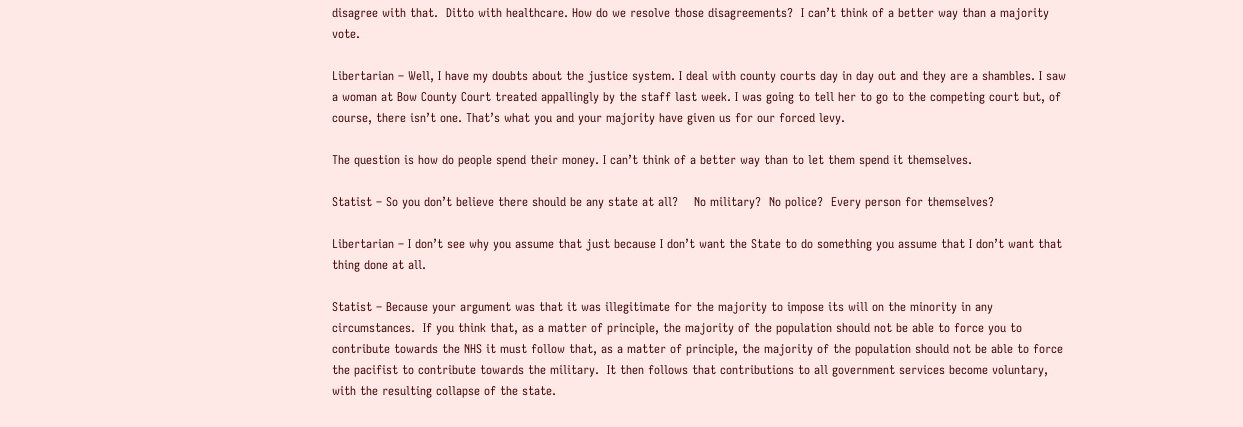disagree with that.  Ditto with healthcare. How do we resolve those disagreements?  I can’t think of a better way than a majority vote.

Libertarian – Well, I have my doubts about the justice system. I deal with county courts day in day out and they are a shambles. I saw a woman at Bow County Court treated appallingly by the staff last week. I was going to tell her to go to the competing court but, of course, there isn’t one. That’s what you and your majority have given us for our forced levy.

The question is how do people spend their money. I can’t think of a better way than to let them spend it themselves.

Statist – So you don’t believe there should be any state at all?    No military?  No police?  Every person for themselves?

Libertarian – I don’t see why you assume that just because I don’t want the State to do something you assume that I don’t want that thing done at all.

Statist – Because your argument was that it was illegitimate for the majority to impose its will on the minority in any circumstances.  If you think that, as a matter of principle, the majority of the population should not be able to force you to contribute towards the NHS it must follow that, as a matter of principle, the majority of the population should not be able to force the pacifist to contribute towards the military.  It then follows that contributions to all government services become voluntary, with the resulting collapse of the state.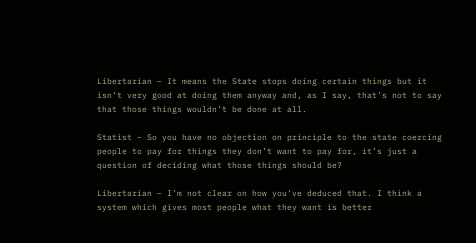Libertarian – It means the State stops doing certain things but it isn’t very good at doing them anyway and, as I say, that’s not to say that those things wouldn’t be done at all.

Statist – So you have no objection on principle to the state coercing people to pay for things they don’t want to pay for, it’s just a question of deciding what those things should be?

Libertarian – I’m not clear on how you’ve deduced that. I think a system which gives most people what they want is better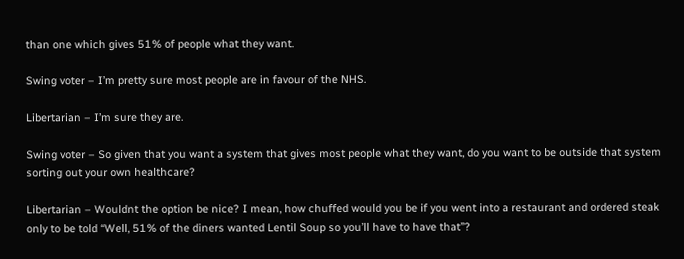than one which gives 51% of people what they want.

Swing voter – I’m pretty sure most people are in favour of the NHS.

Libertarian – I’m sure they are.

Swing voter – So given that you want a system that gives most people what they want, do you want to be outside that system sorting out your own healthcare?

Libertarian – Wouldnt the option be nice? I mean, how chuffed would you be if you went into a restaurant and ordered steak only to be told “Well, 51% of the diners wanted Lentil Soup so you’ll have to have that”?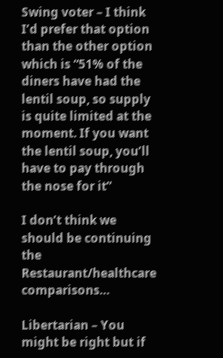Swing voter – I think I’d prefer that option than the other option which is “51% of the diners have had the lentil soup, so supply is quite limited at the moment. If you want the lentil soup, you’ll have to pay through the nose for it”

I don’t think we should be continuing the Restaurant/healthcare comparisons…

Libertarian – You might be right but if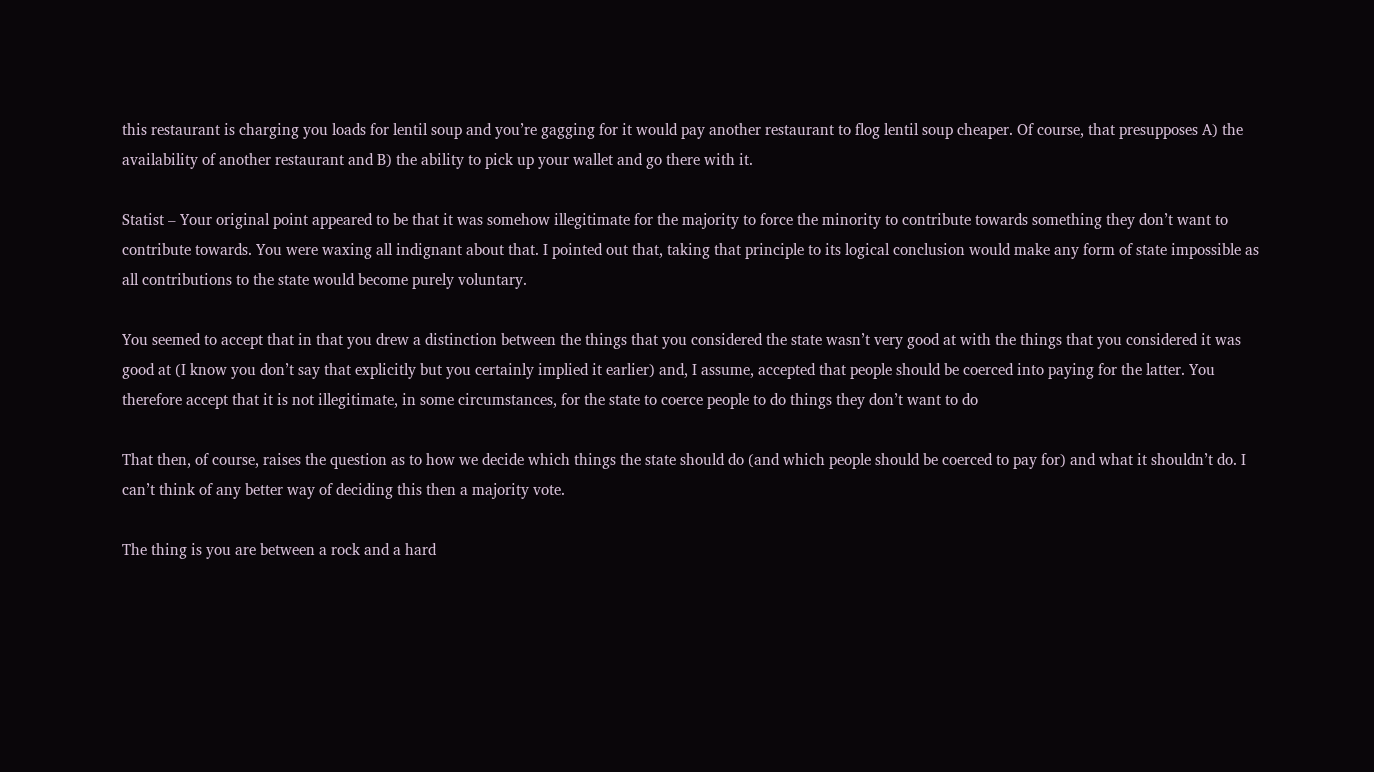this restaurant is charging you loads for lentil soup and you’re gagging for it would pay another restaurant to flog lentil soup cheaper. Of course, that presupposes A) the availability of another restaurant and B) the ability to pick up your wallet and go there with it.

Statist – Your original point appeared to be that it was somehow illegitimate for the majority to force the minority to contribute towards something they don’t want to contribute towards. You were waxing all indignant about that. I pointed out that, taking that principle to its logical conclusion would make any form of state impossible as all contributions to the state would become purely voluntary.

You seemed to accept that in that you drew a distinction between the things that you considered the state wasn’t very good at with the things that you considered it was good at (I know you don’t say that explicitly but you certainly implied it earlier) and, I assume, accepted that people should be coerced into paying for the latter. You therefore accept that it is not illegitimate, in some circumstances, for the state to coerce people to do things they don’t want to do

That then, of course, raises the question as to how we decide which things the state should do (and which people should be coerced to pay for) and what it shouldn’t do. I can’t think of any better way of deciding this then a majority vote.

The thing is you are between a rock and a hard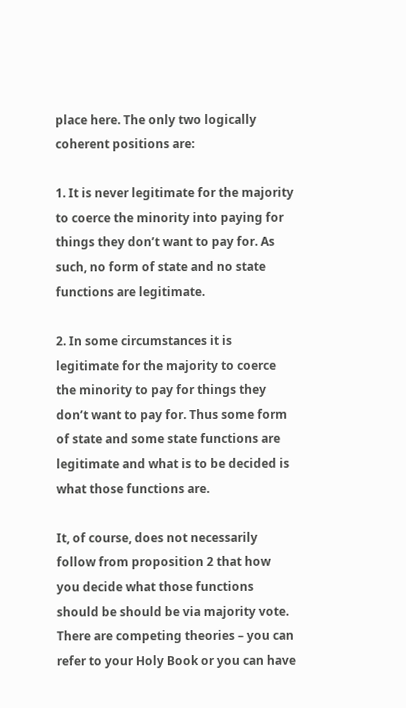place here. The only two logically coherent positions are:

1. It is never legitimate for the majority to coerce the minority into paying for things they don’t want to pay for. As such, no form of state and no state functions are legitimate.

2. In some circumstances it is legitimate for the majority to coerce the minority to pay for things they don’t want to pay for. Thus some form of state and some state functions are legitimate and what is to be decided is what those functions are.

It, of course, does not necessarily follow from proposition 2 that how you decide what those functions should be should be via majority vote. There are competing theories – you can refer to your Holy Book or you can have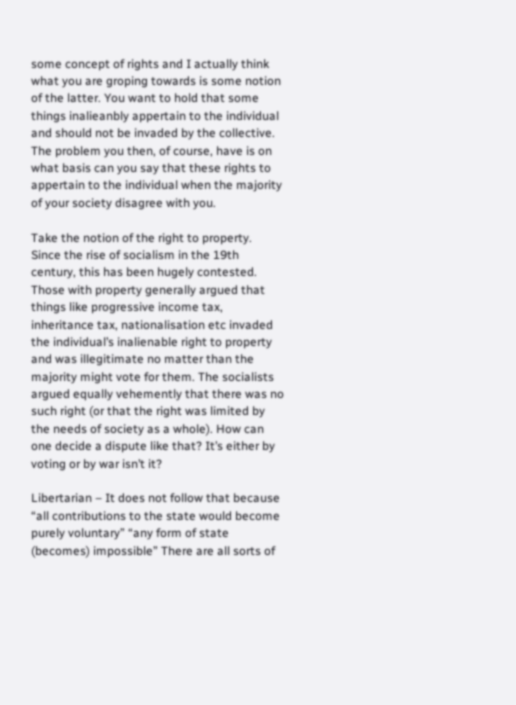some concept of rights and I actually think what you are groping towards is some notion of the latter. You want to hold that some things inalieanbly appertain to the individual and should not be invaded by the collective. The problem you then, of course, have is on what basis can you say that these rights to appertain to the individual when the majority of your society disagree with you.

Take the notion of the right to property. Since the rise of socialism in the 19th century, this has been hugely contested. Those with property generally argued that things like progressive income tax, inheritance tax, nationalisation etc invaded the individual’s inalienable right to property and was illegitimate no matter than the majority might vote for them. The socialists argued equally vehemently that there was no such right (or that the right was limited by the needs of society as a whole). How can one decide a dispute like that? It’s either by voting or by war isn’t it?

Libertarian – It does not follow that because “all contributions to the state would become purely voluntary” “any form of state (becomes) impossible” There are all sorts of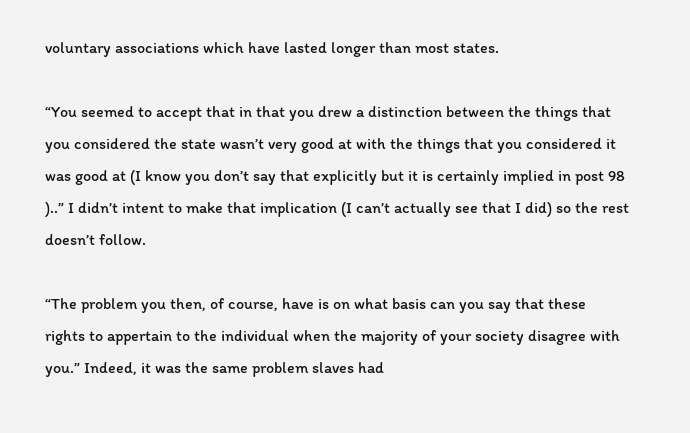voluntary associations which have lasted longer than most states.

“You seemed to accept that in that you drew a distinction between the things that you considered the state wasn’t very good at with the things that you considered it was good at (I know you don’t say that explicitly but it is certainly implied in post 98 )..” I didn’t intent to make that implication (I can’t actually see that I did) so the rest doesn’t follow.

“The problem you then, of course, have is on what basis can you say that these rights to appertain to the individual when the majority of your society disagree with you.” Indeed, it was the same problem slaves had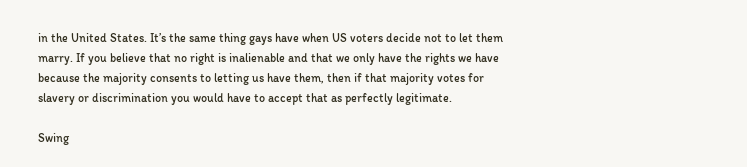in the United States. It’s the same thing gays have when US voters decide not to let them marry. If you believe that no right is inalienable and that we only have the rights we have because the majority consents to letting us have them, then if that majority votes for slavery or discrimination you would have to accept that as perfectly legitimate.

Swing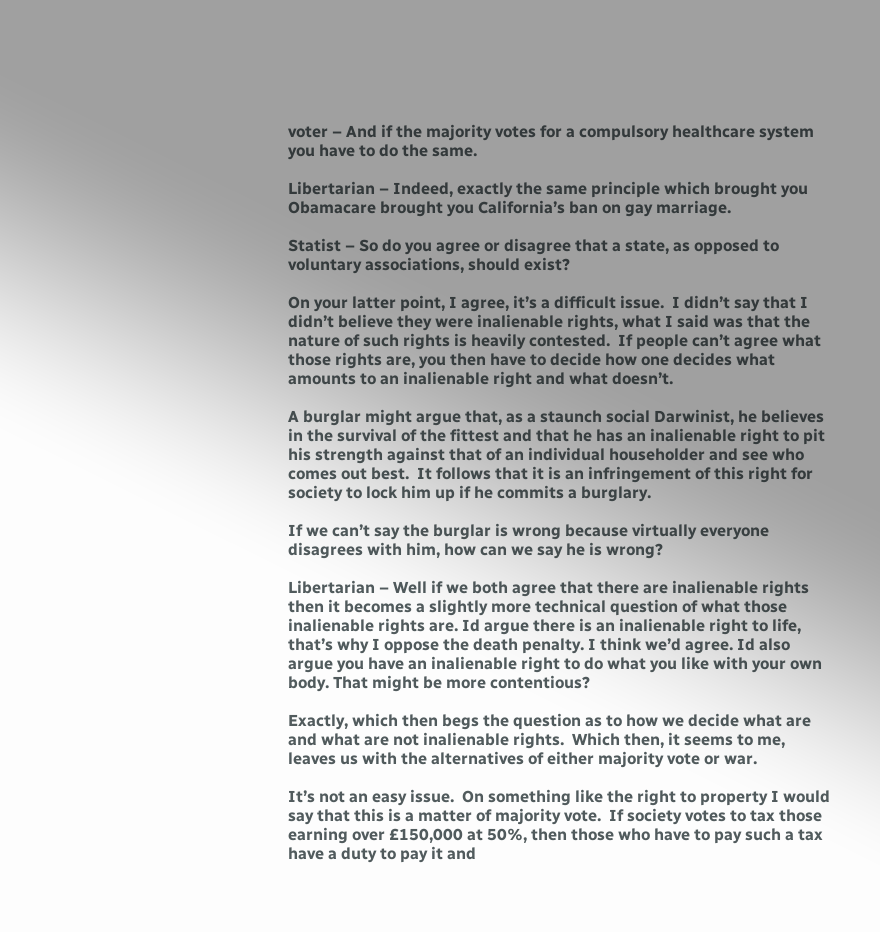voter – And if the majority votes for a compulsory healthcare system you have to do the same.

Libertarian – Indeed, exactly the same principle which brought you Obamacare brought you California’s ban on gay marriage.

Statist – So do you agree or disagree that a state, as opposed to voluntary associations, should exist?

On your latter point, I agree, it’s a difficult issue.  I didn’t say that I didn’t believe they were inalienable rights, what I said was that the nature of such rights is heavily contested.  If people can’t agree what those rights are, you then have to decide how one decides what amounts to an inalienable right and what doesn’t.

A burglar might argue that, as a staunch social Darwinist, he believes in the survival of the fittest and that he has an inalienable right to pit his strength against that of an individual householder and see who comes out best.  It follows that it is an infringement of this right for society to lock him up if he commits a burglary.

If we can’t say the burglar is wrong because virtually everyone disagrees with him, how can we say he is wrong?

Libertarian – Well if we both agree that there are inalienable rights then it becomes a slightly more technical question of what those inalienable rights are. Id argue there is an inalienable right to life, that’s why I oppose the death penalty. I think we’d agree. Id also argue you have an inalienable right to do what you like with your own body. That might be more contentious?

Exactly, which then begs the question as to how we decide what are and what are not inalienable rights.  Which then, it seems to me, leaves us with the alternatives of either majority vote or war.

It’s not an easy issue.  On something like the right to property I would say that this is a matter of majority vote.  If society votes to tax those earning over £150,000 at 50%, then those who have to pay such a tax have a duty to pay it and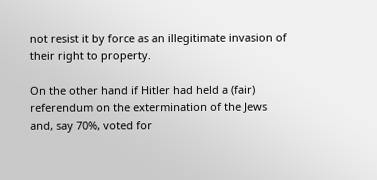not resist it by force as an illegitimate invasion of their right to property.

On the other hand if Hitler had held a (fair) referendum on the extermination of the Jews and, say 70%, voted for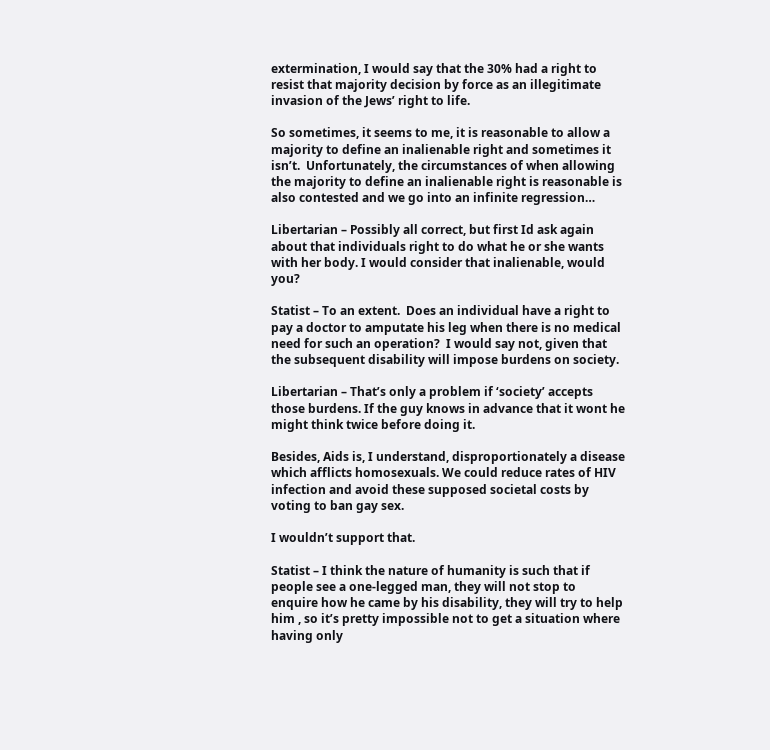extermination, I would say that the 30% had a right to resist that majority decision by force as an illegitimate invasion of the Jews’ right to life.

So sometimes, it seems to me, it is reasonable to allow a majority to define an inalienable right and sometimes it isn’t.  Unfortunately, the circumstances of when allowing the majority to define an inalienable right is reasonable is also contested and we go into an infinite regression…

Libertarian – Possibly all correct, but first Id ask again about that individuals right to do what he or she wants with her body. I would consider that inalienable, would you?

Statist – To an extent.  Does an individual have a right to pay a doctor to amputate his leg when there is no medical need for such an operation?  I would say not, given that the subsequent disability will impose burdens on society.

Libertarian – That’s only a problem if ‘society’ accepts those burdens. If the guy knows in advance that it wont he might think twice before doing it.

Besides, Aids is, I understand, disproportionately a disease which afflicts homosexuals. We could reduce rates of HIV infection and avoid these supposed societal costs by voting to ban gay sex.

I wouldn’t support that.

Statist – I think the nature of humanity is such that if people see a one-legged man, they will not stop to enquire how he came by his disability, they will try to help him , so it’s pretty impossible not to get a situation where having only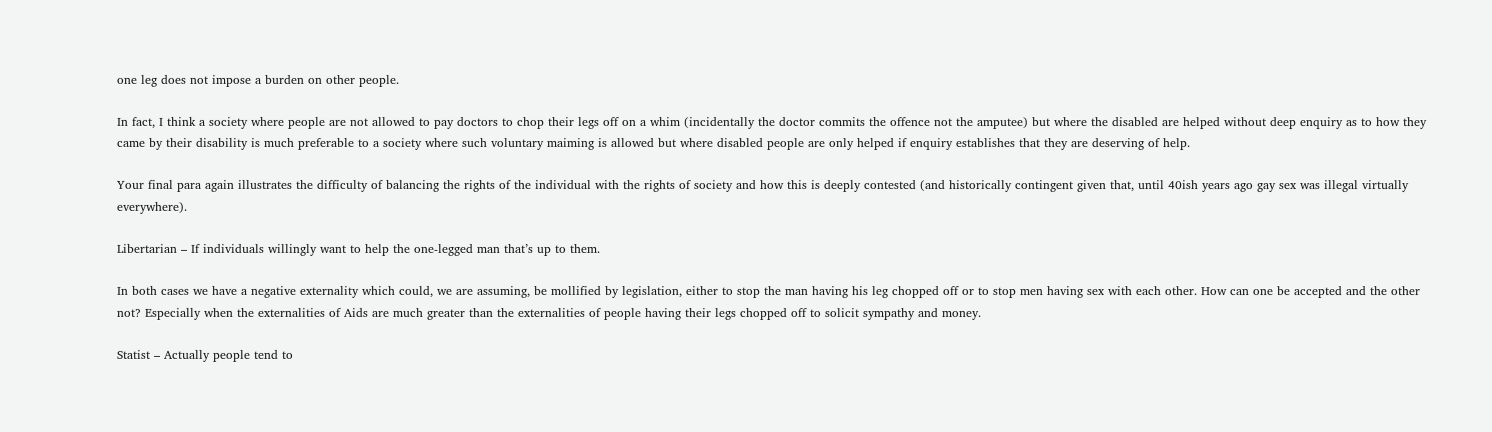one leg does not impose a burden on other people.

In fact, I think a society where people are not allowed to pay doctors to chop their legs off on a whim (incidentally the doctor commits the offence not the amputee) but where the disabled are helped without deep enquiry as to how they came by their disability is much preferable to a society where such voluntary maiming is allowed but where disabled people are only helped if enquiry establishes that they are deserving of help.

Your final para again illustrates the difficulty of balancing the rights of the individual with the rights of society and how this is deeply contested (and historically contingent given that, until 40ish years ago gay sex was illegal virtually everywhere).

Libertarian – If individuals willingly want to help the one-legged man that’s up to them.

In both cases we have a negative externality which could, we are assuming, be mollified by legislation, either to stop the man having his leg chopped off or to stop men having sex with each other. How can one be accepted and the other not? Especially when the externalities of Aids are much greater than the externalities of people having their legs chopped off to solicit sympathy and money.

Statist – Actually people tend to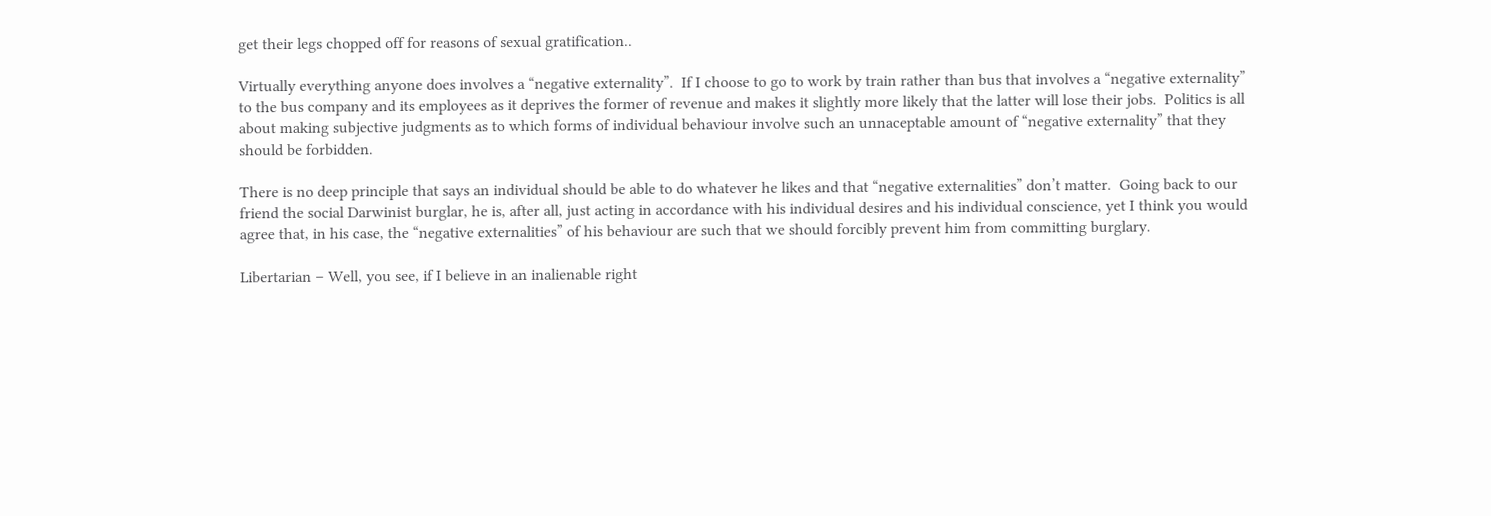get their legs chopped off for reasons of sexual gratification..

Virtually everything anyone does involves a “negative externality”.  If I choose to go to work by train rather than bus that involves a “negative externality” to the bus company and its employees as it deprives the former of revenue and makes it slightly more likely that the latter will lose their jobs.  Politics is all about making subjective judgments as to which forms of individual behaviour involve such an unnaceptable amount of “negative externality” that they should be forbidden.

There is no deep principle that says an individual should be able to do whatever he likes and that “negative externalities” don’t matter.  Going back to our friend the social Darwinist burglar, he is, after all, just acting in accordance with his individual desires and his individual conscience, yet I think you would agree that, in his case, the “negative externalities” of his behaviour are such that we should forcibly prevent him from committing burglary.

Libertarian – Well, you see, if I believe in an inalienable right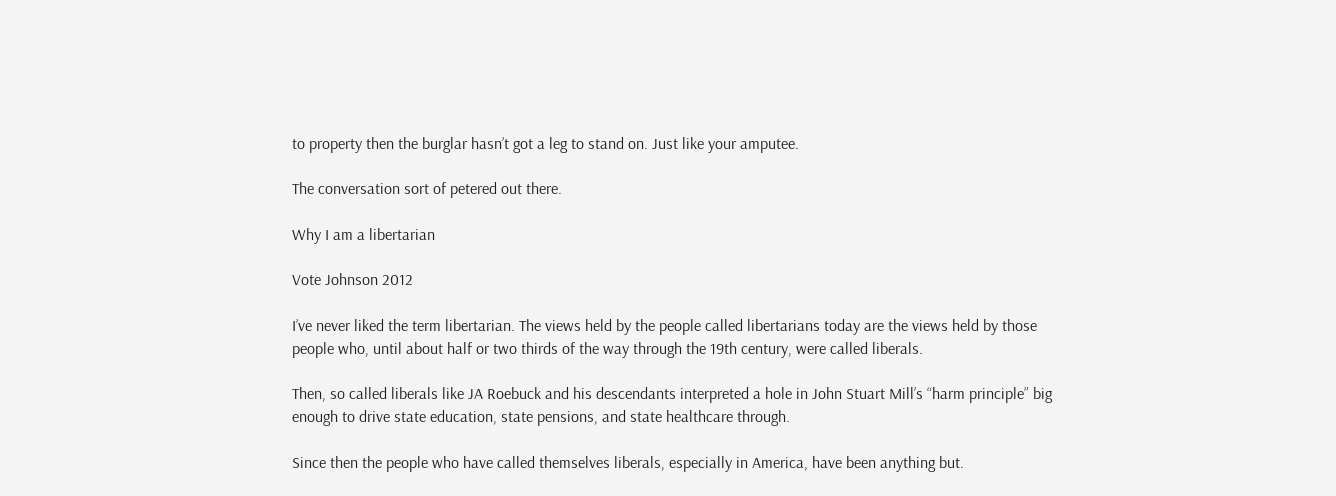to property then the burglar hasn’t got a leg to stand on. Just like your amputee.

The conversation sort of petered out there.

Why I am a libertarian

Vote Johnson 2012

I’ve never liked the term libertarian. The views held by the people called libertarians today are the views held by those people who, until about half or two thirds of the way through the 19th century, were called liberals.

Then, so called liberals like JA Roebuck and his descendants interpreted a hole in John Stuart Mill’s “harm principle” big enough to drive state education, state pensions, and state healthcare through.

Since then the people who have called themselves liberals, especially in America, have been anything but.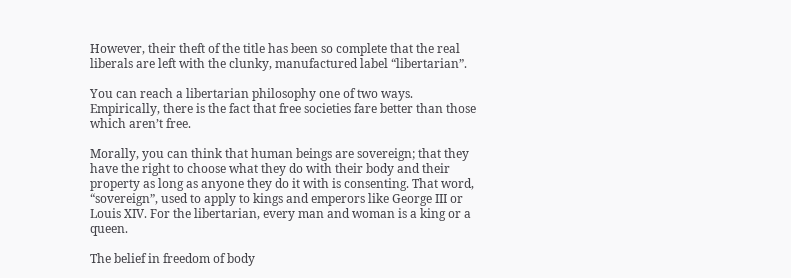However, their theft of the title has been so complete that the real liberals are left with the clunky, manufactured label “libertarian”.

You can reach a libertarian philosophy one of two ways. Empirically, there is the fact that free societies fare better than those which aren’t free.

Morally, you can think that human beings are sovereign; that they have the right to choose what they do with their body and their property as long as anyone they do it with is consenting. That word, “sovereign”, used to apply to kings and emperors like George III or Louis XIV. For the libertarian, every man and woman is a king or a queen.

The belief in freedom of body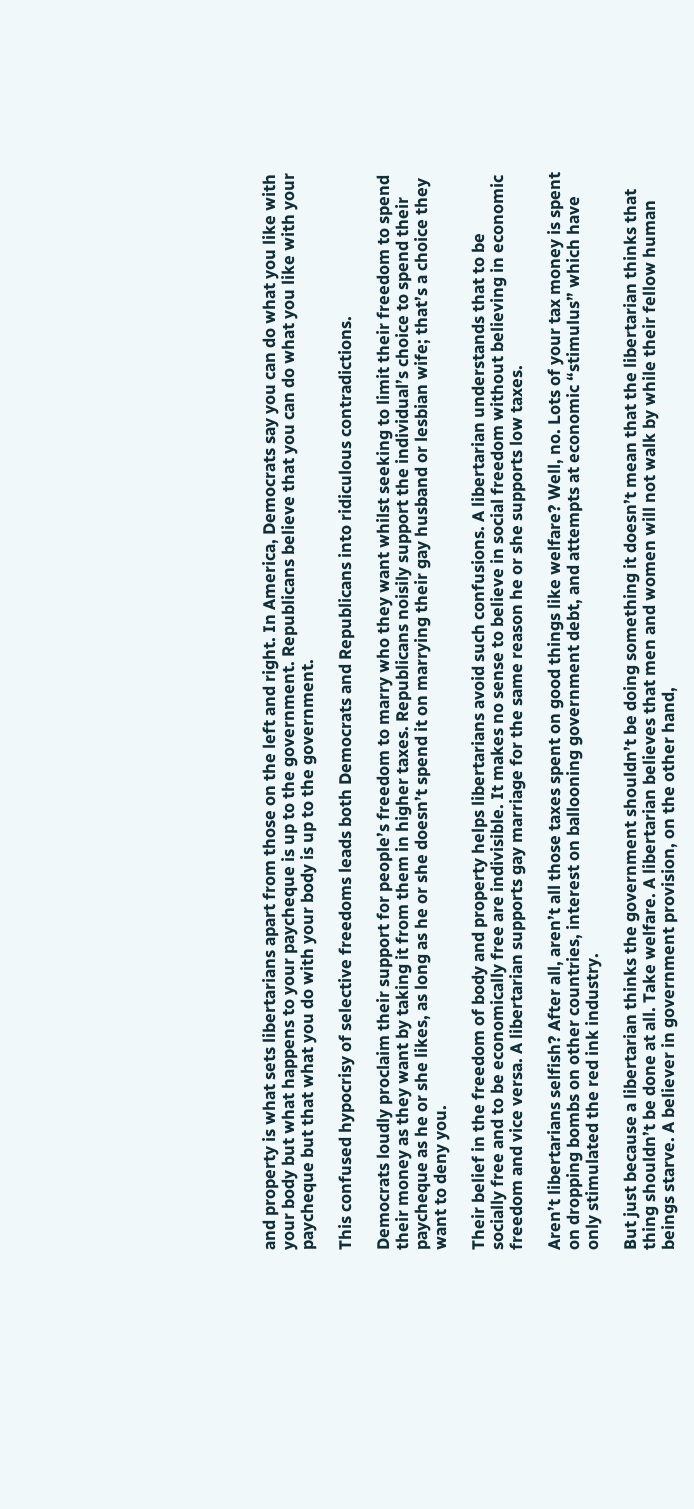and property is what sets libertarians apart from those on the left and right. In America, Democrats say you can do what you like with your body but what happens to your paycheque is up to the government. Republicans believe that you can do what you like with your paycheque but that what you do with your body is up to the government.

This confused hypocrisy of selective freedoms leads both Democrats and Republicans into ridiculous contradictions.

Democrats loudly proclaim their support for people’s freedom to marry who they want whilst seeking to limit their freedom to spend their money as they want by taking it from them in higher taxes. Republicans noisily support the individual’s choice to spend their paycheque as he or she likes, as long as he or she doesn’t spend it on marrying their gay husband or lesbian wife; that’s a choice they want to deny you.

Their belief in the freedom of body and property helps libertarians avoid such confusions. A libertarian understands that to be socially free and to be economically free are indivisible. It makes no sense to believe in social freedom without believing in economic freedom and vice versa. A libertarian supports gay marriage for the same reason he or she supports low taxes.

Aren’t libertarians selfish? After all, aren’t all those taxes spent on good things like welfare? Well, no. Lots of your tax money is spent on dropping bombs on other countries, interest on ballooning government debt, and attempts at economic “stimulus” which have only stimulated the red ink industry.

But just because a libertarian thinks the government shouldn’t be doing something it doesn’t mean that the libertarian thinks that thing shouldn’t be done at all. Take welfare. A libertarian believes that men and women will not walk by while their fellow human beings starve. A believer in government provision, on the other hand,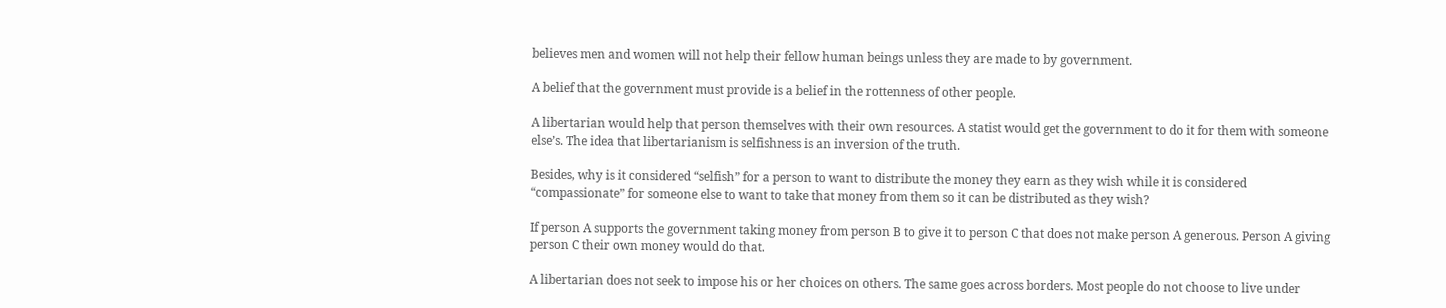believes men and women will not help their fellow human beings unless they are made to by government.

A belief that the government must provide is a belief in the rottenness of other people.

A libertarian would help that person themselves with their own resources. A statist would get the government to do it for them with someone else’s. The idea that libertarianism is selfishness is an inversion of the truth.

Besides, why is it considered “selfish” for a person to want to distribute the money they earn as they wish while it is considered “compassionate” for someone else to want to take that money from them so it can be distributed as they wish?

If person A supports the government taking money from person B to give it to person C that does not make person A generous. Person A giving person C their own money would do that.

A libertarian does not seek to impose his or her choices on others. The same goes across borders. Most people do not choose to live under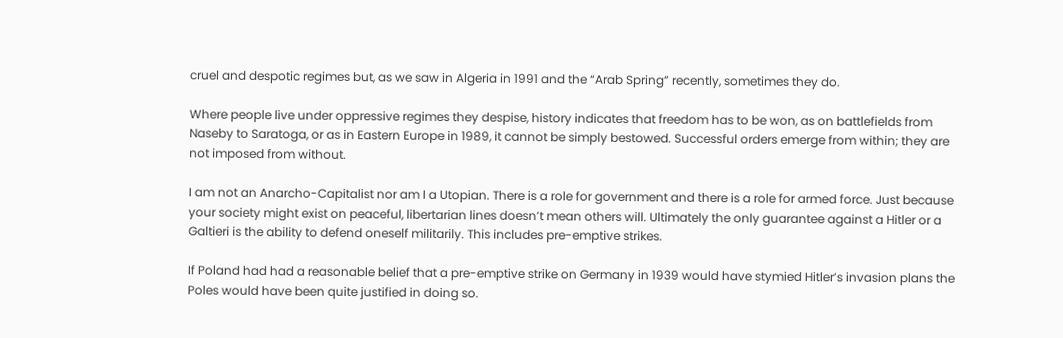cruel and despotic regimes but, as we saw in Algeria in 1991 and the “Arab Spring” recently, sometimes they do.

Where people live under oppressive regimes they despise, history indicates that freedom has to be won, as on battlefields from Naseby to Saratoga, or as in Eastern Europe in 1989, it cannot be simply bestowed. Successful orders emerge from within; they are not imposed from without.

I am not an Anarcho-Capitalist nor am I a Utopian. There is a role for government and there is a role for armed force. Just because your society might exist on peaceful, libertarian lines doesn’t mean others will. Ultimately the only guarantee against a Hitler or a Galtieri is the ability to defend oneself militarily. This includes pre-emptive strikes.

If Poland had had a reasonable belief that a pre-emptive strike on Germany in 1939 would have stymied Hitler’s invasion plans the Poles would have been quite justified in doing so.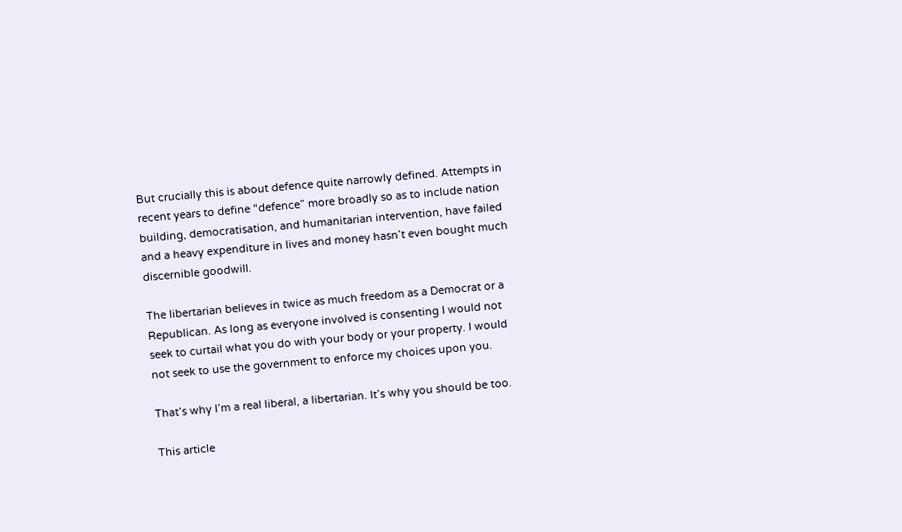But crucially this is about defence quite narrowly defined. Attempts in recent years to define “defence” more broadly so as to include nation building, democratisation, and humanitarian intervention, have failed and a heavy expenditure in lives and money hasn’t even bought much discernible goodwill.

The libertarian believes in twice as much freedom as a Democrat or a Republican. As long as everyone involved is consenting I would not seek to curtail what you do with your body or your property. I would not seek to use the government to enforce my choices upon you.

That’s why I’m a real liberal, a libertarian. It’s why you should be too.

This article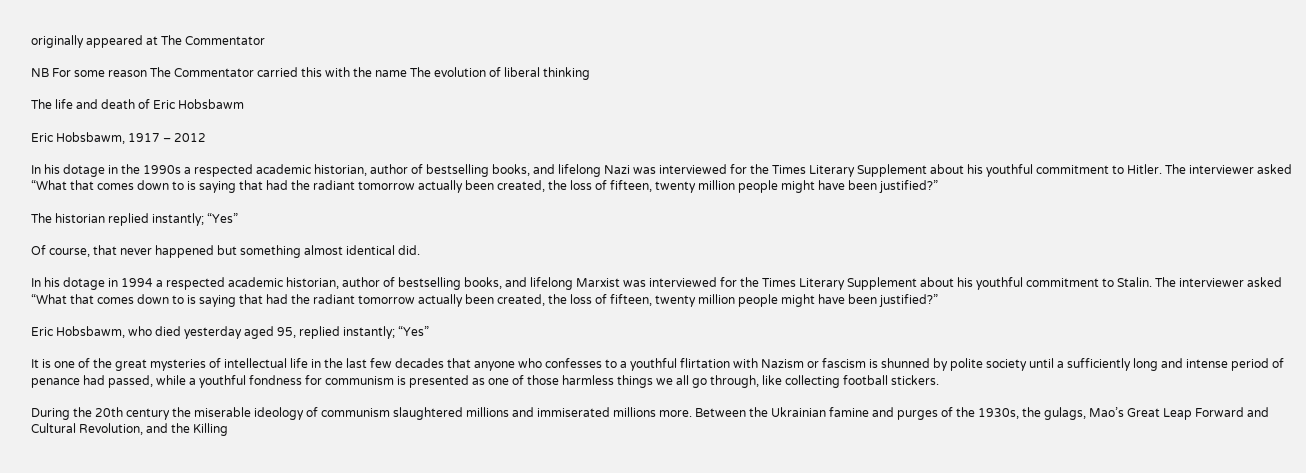originally appeared at The Commentator

NB For some reason The Commentator carried this with the name The evolution of liberal thinking

The life and death of Eric Hobsbawm

Eric Hobsbawm, 1917 – 2012

In his dotage in the 1990s a respected academic historian, author of bestselling books, and lifelong Nazi was interviewed for the Times Literary Supplement about his youthful commitment to Hitler. The interviewer asked “What that comes down to is saying that had the radiant tomorrow actually been created, the loss of fifteen, twenty million people might have been justified?”

The historian replied instantly; “Yes”

Of course, that never happened but something almost identical did.

In his dotage in 1994 a respected academic historian, author of bestselling books, and lifelong Marxist was interviewed for the Times Literary Supplement about his youthful commitment to Stalin. The interviewer asked “What that comes down to is saying that had the radiant tomorrow actually been created, the loss of fifteen, twenty million people might have been justified?”

Eric Hobsbawm, who died yesterday aged 95, replied instantly; “Yes”

It is one of the great mysteries of intellectual life in the last few decades that anyone who confesses to a youthful flirtation with Nazism or fascism is shunned by polite society until a sufficiently long and intense period of penance had passed, while a youthful fondness for communism is presented as one of those harmless things we all go through, like collecting football stickers.

During the 20th century the miserable ideology of communism slaughtered millions and immiserated millions more. Between the Ukrainian famine and purges of the 1930s, the gulags, Mao’s Great Leap Forward and Cultural Revolution, and the Killing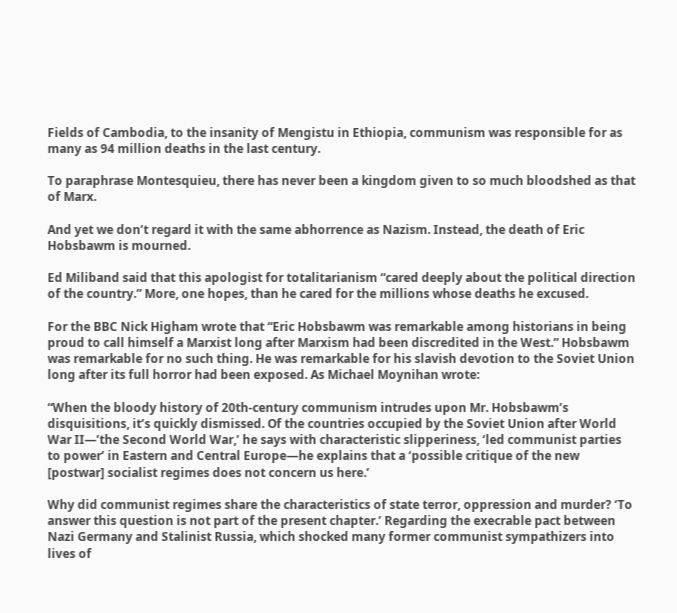Fields of Cambodia, to the insanity of Mengistu in Ethiopia, communism was responsible for as many as 94 million deaths in the last century.

To paraphrase Montesquieu, there has never been a kingdom given to so much bloodshed as that of Marx.

And yet we don’t regard it with the same abhorrence as Nazism. Instead, the death of Eric Hobsbawm is mourned.

Ed Miliband said that this apologist for totalitarianism “cared deeply about the political direction of the country.” More, one hopes, than he cared for the millions whose deaths he excused.

For the BBC Nick Higham wrote that “Eric Hobsbawm was remarkable among historians in being proud to call himself a Marxist long after Marxism had been discredited in the West.” Hobsbawm was remarkable for no such thing. He was remarkable for his slavish devotion to the Soviet Union long after its full horror had been exposed. As Michael Moynihan wrote:

“When the bloody history of 20th-century communism intrudes upon Mr. Hobsbawm’s disquisitions, it’s quickly dismissed. Of the countries occupied by the Soviet Union after World War II—’the Second World War,’ he says with characteristic slipperiness, ‘led communist parties to power’ in Eastern and Central Europe—he explains that a ‘possible critique of the new [postwar] socialist regimes does not concern us here.’

Why did communist regimes share the characteristics of state terror, oppression and murder? ‘To answer this question is not part of the present chapter.’ Regarding the execrable pact between Nazi Germany and Stalinist Russia, which shocked many former communist sympathizers into lives of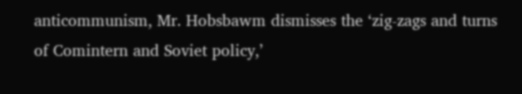anticommunism, Mr. Hobsbawm dismisses the ‘zig-zags and turns of Comintern and Soviet policy,’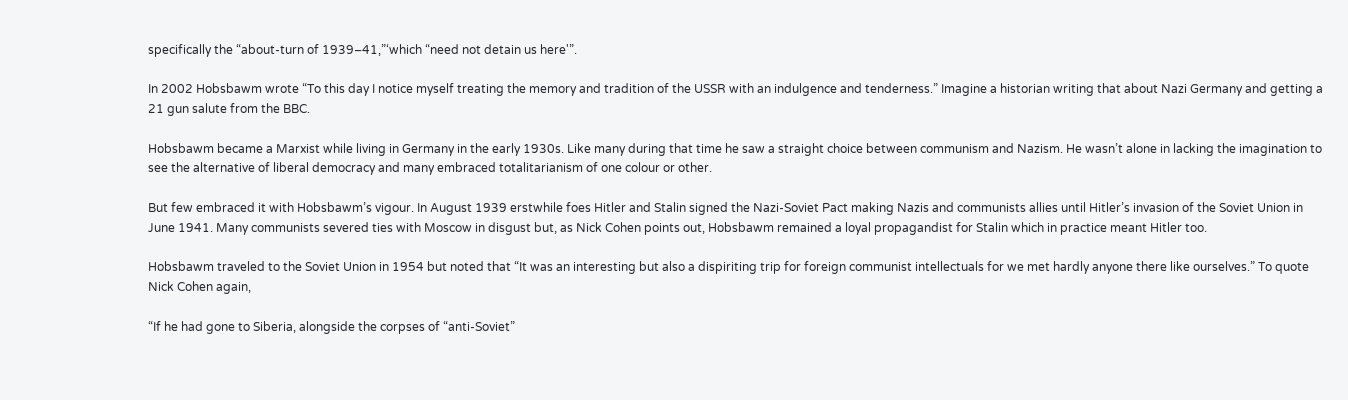specifically the “about-turn of 1939–41,”‘which “need not detain us here'”.

In 2002 Hobsbawm wrote “To this day I notice myself treating the memory and tradition of the USSR with an indulgence and tenderness.” Imagine a historian writing that about Nazi Germany and getting a 21 gun salute from the BBC.

Hobsbawm became a Marxist while living in Germany in the early 1930s. Like many during that time he saw a straight choice between communism and Nazism. He wasn’t alone in lacking the imagination to see the alternative of liberal democracy and many embraced totalitarianism of one colour or other.

But few embraced it with Hobsbawm’s vigour. In August 1939 erstwhile foes Hitler and Stalin signed the Nazi-Soviet Pact making Nazis and communists allies until Hitler’s invasion of the Soviet Union in June 1941. Many communists severed ties with Moscow in disgust but, as Nick Cohen points out, Hobsbawm remained a loyal propagandist for Stalin which in practice meant Hitler too.

Hobsbawm traveled to the Soviet Union in 1954 but noted that “It was an interesting but also a dispiriting trip for foreign communist intellectuals for we met hardly anyone there like ourselves.” To quote Nick Cohen again,

“If he had gone to Siberia, alongside the corpses of “anti-Soviet”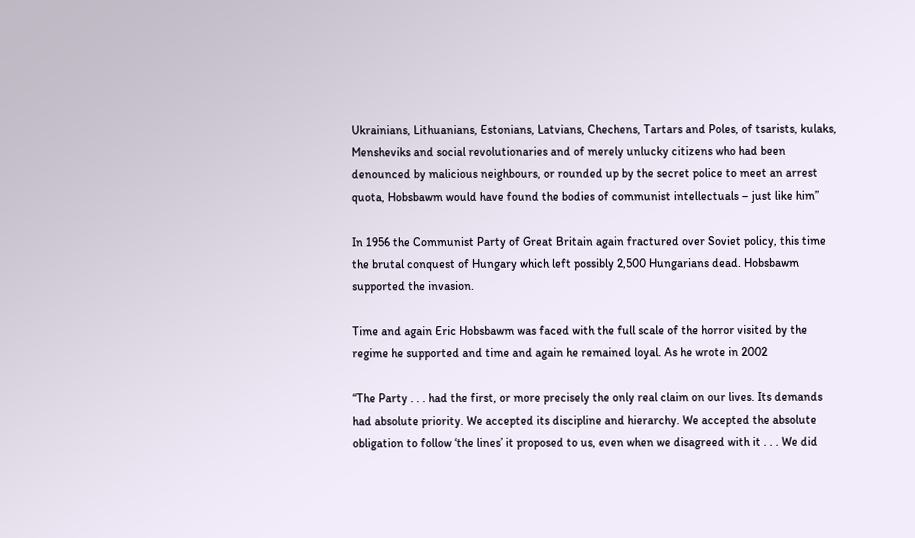Ukrainians, Lithuanians, Estonians, Latvians, Chechens, Tartars and Poles, of tsarists, kulaks, Mensheviks and social revolutionaries and of merely unlucky citizens who had been denounced by malicious neighbours, or rounded up by the secret police to meet an arrest quota, Hobsbawm would have found the bodies of communist intellectuals – just like him”

In 1956 the Communist Party of Great Britain again fractured over Soviet policy, this time the brutal conquest of Hungary which left possibly 2,500 Hungarians dead. Hobsbawm supported the invasion.

Time and again Eric Hobsbawm was faced with the full scale of the horror visited by the regime he supported and time and again he remained loyal. As he wrote in 2002

“The Party . . . had the first, or more precisely the only real claim on our lives. Its demands had absolute priority. We accepted its discipline and hierarchy. We accepted the absolute obligation to follow ‘the lines’ it proposed to us, even when we disagreed with it . . . We did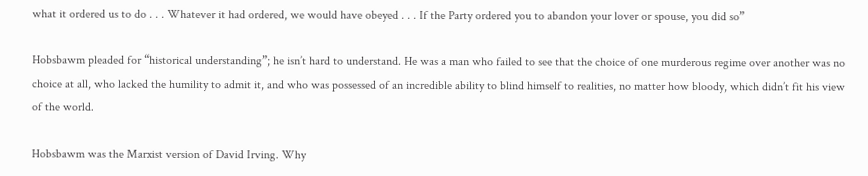what it ordered us to do . . . Whatever it had ordered, we would have obeyed . . . If the Party ordered you to abandon your lover or spouse, you did so”

Hobsbawm pleaded for “historical understanding”; he isn’t hard to understand. He was a man who failed to see that the choice of one murderous regime over another was no choice at all, who lacked the humility to admit it, and who was possessed of an incredible ability to blind himself to realities, no matter how bloody, which didn’t fit his view of the world.

Hobsbawm was the Marxist version of David Irving. Why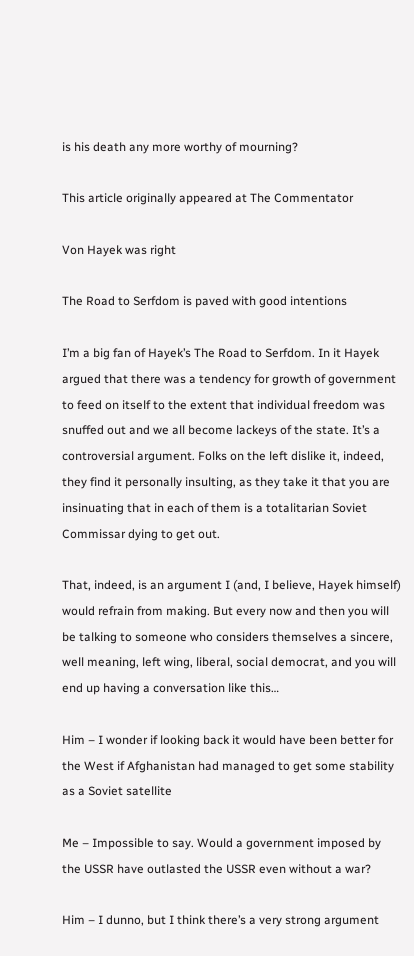is his death any more worthy of mourning?

This article originally appeared at The Commentator

Von Hayek was right

The Road to Serfdom is paved with good intentions

I’m a big fan of Hayek’s The Road to Serfdom. In it Hayek argued that there was a tendency for growth of government to feed on itself to the extent that individual freedom was snuffed out and we all become lackeys of the state. It’s a controversial argument. Folks on the left dislike it, indeed, they find it personally insulting, as they take it that you are insinuating that in each of them is a totalitarian Soviet Commissar dying to get out.

That, indeed, is an argument I (and, I believe, Hayek himself) would refrain from making. But every now and then you will be talking to someone who considers themselves a sincere, well meaning, left wing, liberal, social democrat, and you will end up having a conversation like this…

Him – I wonder if looking back it would have been better for the West if Afghanistan had managed to get some stability as a Soviet satellite

Me – Impossible to say. Would a government imposed by the USSR have outlasted the USSR even without a war?

Him – I dunno, but I think there’s a very strong argument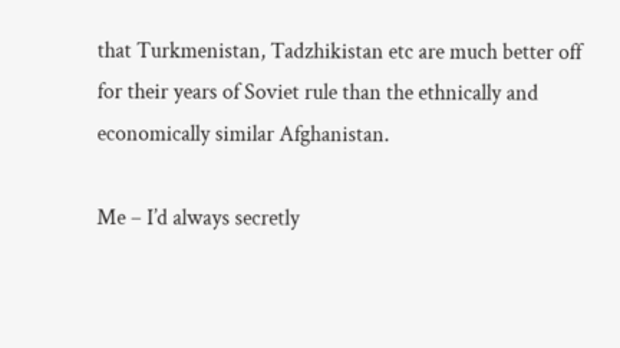that Turkmenistan, Tadzhikistan etc are much better off for their years of Soviet rule than the ethnically and economically similar Afghanistan.

Me – I’d always secretly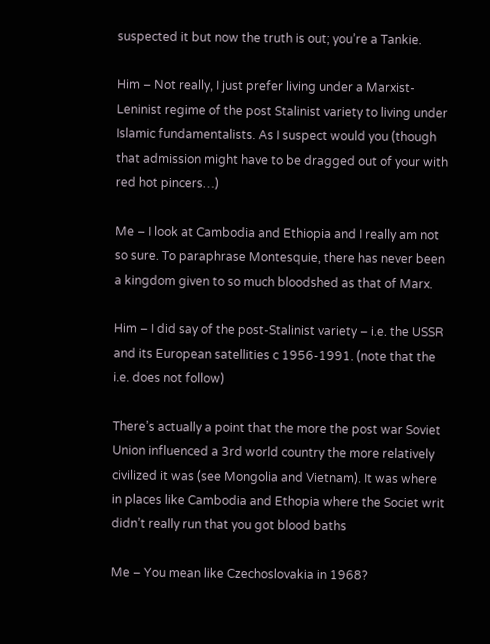suspected it but now the truth is out; you’re a Tankie.

Him – Not really, I just prefer living under a Marxist-Leninist regime of the post Stalinist variety to living under Islamic fundamentalists. As I suspect would you (though that admission might have to be dragged out of your with red hot pincers…)

Me – I look at Cambodia and Ethiopia and I really am not so sure. To paraphrase Montesquie, there has never been a kingdom given to so much bloodshed as that of Marx.

Him – I did say of the post-Stalinist variety – i.e. the USSR and its European satellities c 1956-1991. (note that the i.e. does not follow)

There’s actually a point that the more the post war Soviet Union influenced a 3rd world country the more relatively civilized it was (see Mongolia and Vietnam). It was where in places like Cambodia and Ethopia where the Societ writ didn’t really run that you got blood baths

Me – You mean like Czechoslovakia in 1968?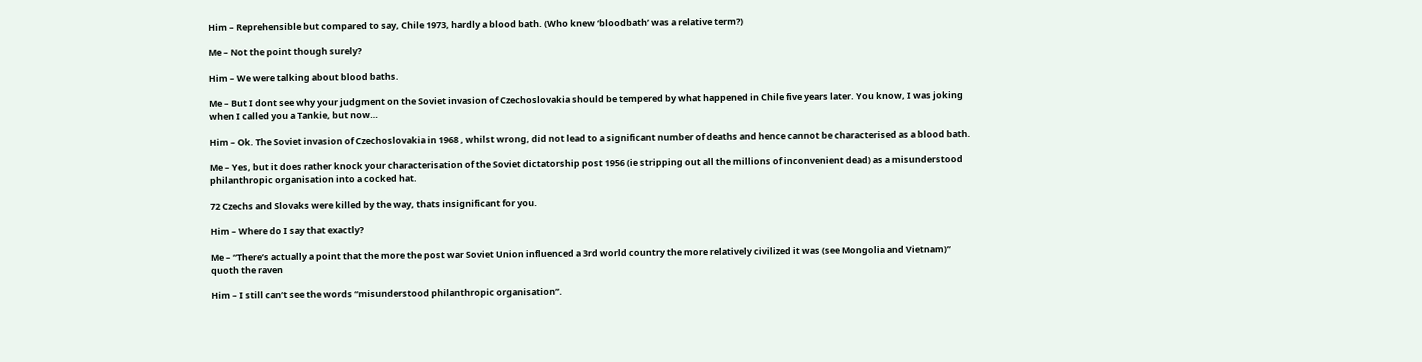Him – Reprehensible but compared to say, Chile 1973, hardly a blood bath. (Who knew ‘bloodbath’ was a relative term?)

Me – Not the point though surely?

Him – We were talking about blood baths.

Me – But I dont see why your judgment on the Soviet invasion of Czechoslovakia should be tempered by what happened in Chile five years later. You know, I was joking when I called you a Tankie, but now…

Him – Ok. The Soviet invasion of Czechoslovakia in 1968 , whilst wrong, did not lead to a significant number of deaths and hence cannot be characterised as a blood bath.

Me – Yes, but it does rather knock your characterisation of the Soviet dictatorship post 1956 (ie stripping out all the millions of inconvenient dead) as a misunderstood philanthropic organisation into a cocked hat.

72 Czechs and Slovaks were killed by the way, thats insignificant for you.

Him – Where do I say that exactly?

Me – “There’s actually a point that the more the post war Soviet Union influenced a 3rd world country the more relatively civilized it was (see Mongolia and Vietnam)” quoth the raven

Him – I still can’t see the words “misunderstood philanthropic organisation”.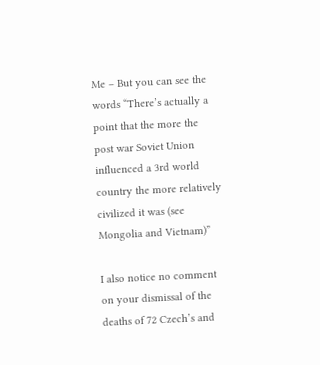Me – But you can see the words “There’s actually a point that the more the post war Soviet Union influenced a 3rd world country the more relatively civilized it was (see Mongolia and Vietnam)”

I also notice no comment on your dismissal of the deaths of 72 Czech’s and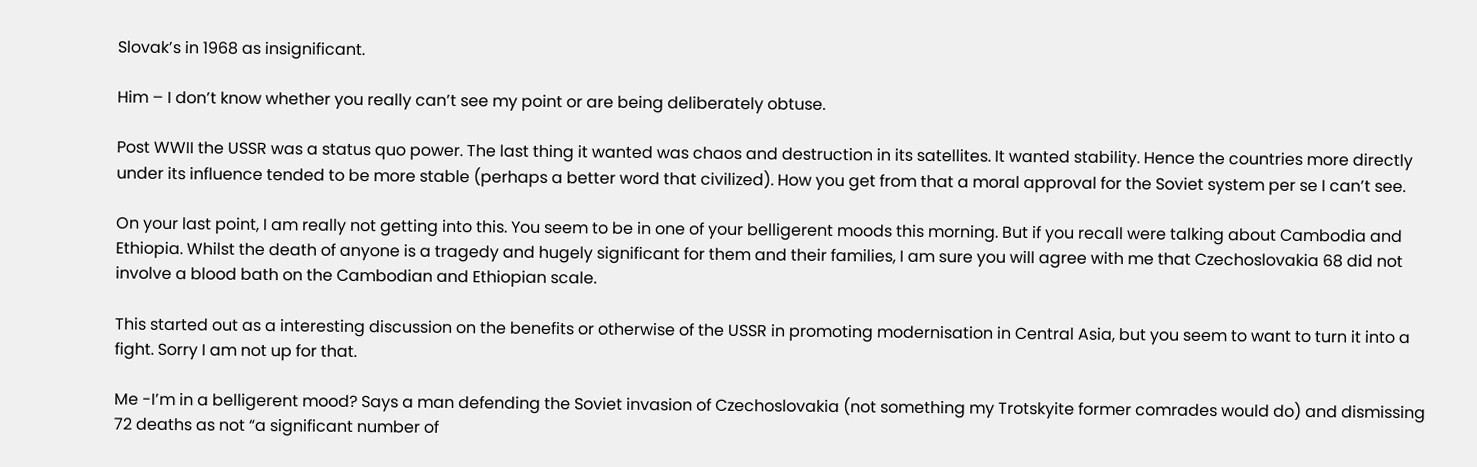Slovak’s in 1968 as insignificant.

Him – I don’t know whether you really can’t see my point or are being deliberately obtuse.

Post WWII the USSR was a status quo power. The last thing it wanted was chaos and destruction in its satellites. It wanted stability. Hence the countries more directly under its influence tended to be more stable (perhaps a better word that civilized). How you get from that a moral approval for the Soviet system per se I can’t see.

On your last point, I am really not getting into this. You seem to be in one of your belligerent moods this morning. But if you recall were talking about Cambodia and Ethiopia. Whilst the death of anyone is a tragedy and hugely significant for them and their families, I am sure you will agree with me that Czechoslovakia 68 did not involve a blood bath on the Cambodian and Ethiopian scale.

This started out as a interesting discussion on the benefits or otherwise of the USSR in promoting modernisation in Central Asia, but you seem to want to turn it into a fight. Sorry I am not up for that.

Me -I’m in a belligerent mood? Says a man defending the Soviet invasion of Czechoslovakia (not something my Trotskyite former comrades would do) and dismissing 72 deaths as not “a significant number of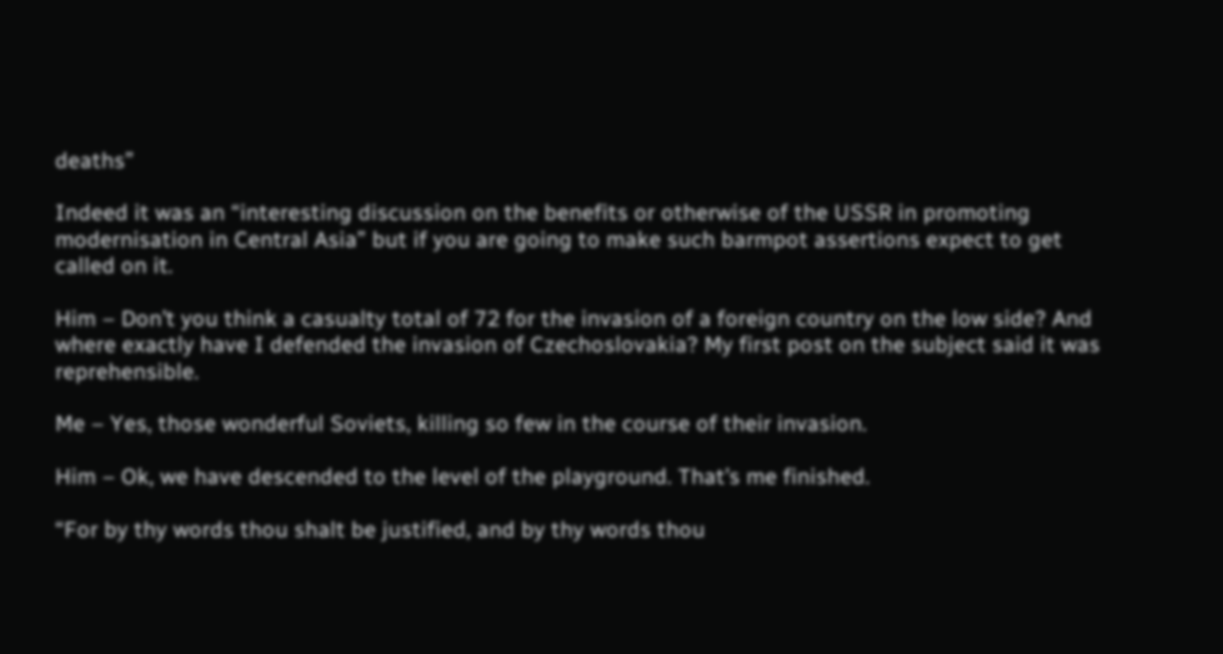deaths”

Indeed it was an “interesting discussion on the benefits or otherwise of the USSR in promoting modernisation in Central Asia” but if you are going to make such barmpot assertions expect to get called on it.

Him – Don’t you think a casualty total of 72 for the invasion of a foreign country on the low side? And where exactly have I defended the invasion of Czechoslovakia? My first post on the subject said it was reprehensible.

Me – Yes, those wonderful Soviets, killing so few in the course of their invasion.

Him – Ok, we have descended to the level of the playground. That’s me finished.

“For by thy words thou shalt be justified, and by thy words thou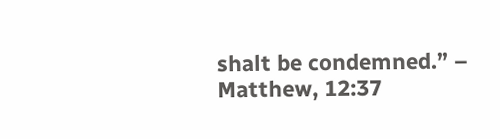shalt be condemned.” – Matthew, 12:37